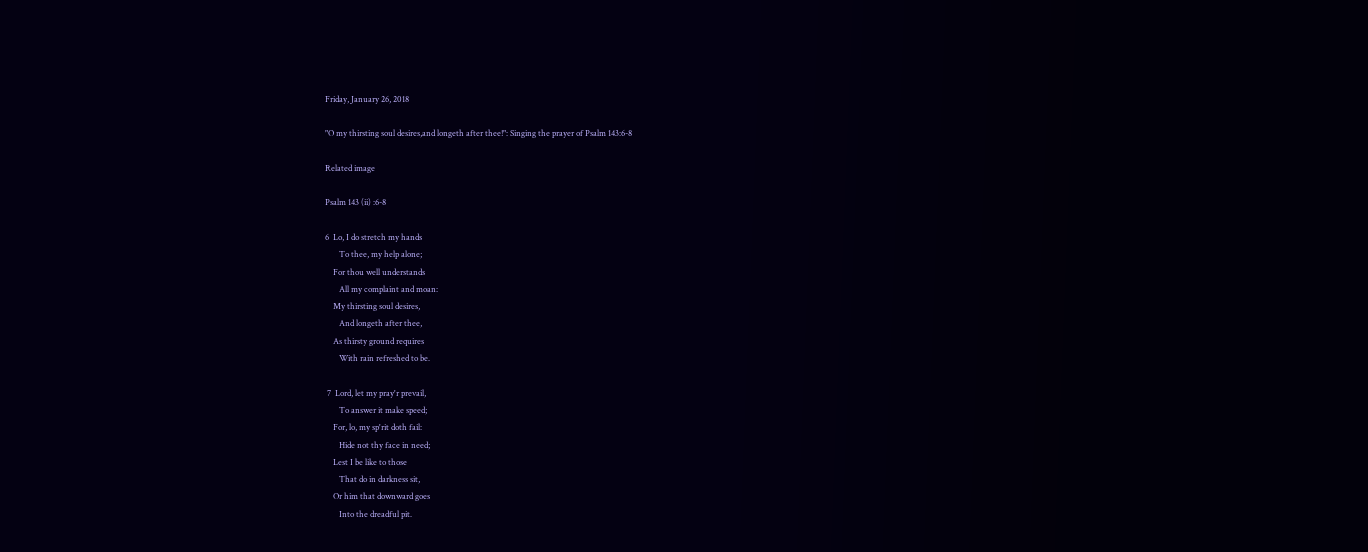Friday, January 26, 2018

"O my thirsting soul desires,and longeth after thee!": Singing the prayer of Psalm 143:6-8

Related image

Psalm 143 (ii) :6-8

6  Lo, I do stretch my hands
       To thee, my help alone;
    For thou well understands
       All my complaint and moan:
    My thirsting soul desires,
       And longeth after thee,
    As thirsty ground requires
       With rain refreshed to be.

 7  Lord, let my pray'r prevail,
       To answer it make speed;
    For, lo, my sp'rit doth fail:
       Hide not thy face in need;
    Lest I be like to those
       That do in darkness sit,
    Or him that downward goes
       Into the dreadful pit.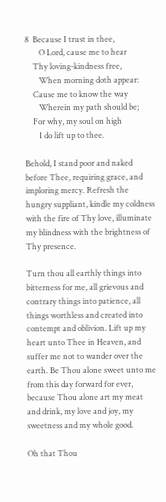8  Because I trust in thee,
       O Lord, cause me to hear
    Thy loving-kindness free,
       When morning doth appear:
    Cause me to know the way
       Wherein my path should be;
    For why, my soul on high
       I do lift up to thee.

Behold, I stand poor and naked before Thee, requiring grace, and imploring mercy. Refresh the hungry suppliant, kindle my coldness with the fire of Thy love, illuminate my blindness with the brightness of Thy presence.

Turn thou all earthly things into bitterness for me, all grievous and contrary things into patience, all things worthless and created into contempt and oblivion. Lift up my heart unto Thee in Heaven, and suffer me not to wander over the earth. Be Thou alone sweet unto me from this day forward for ever, because Thou alone art my meat and drink, my love and joy, my sweetness and my whole good.

Oh that Thou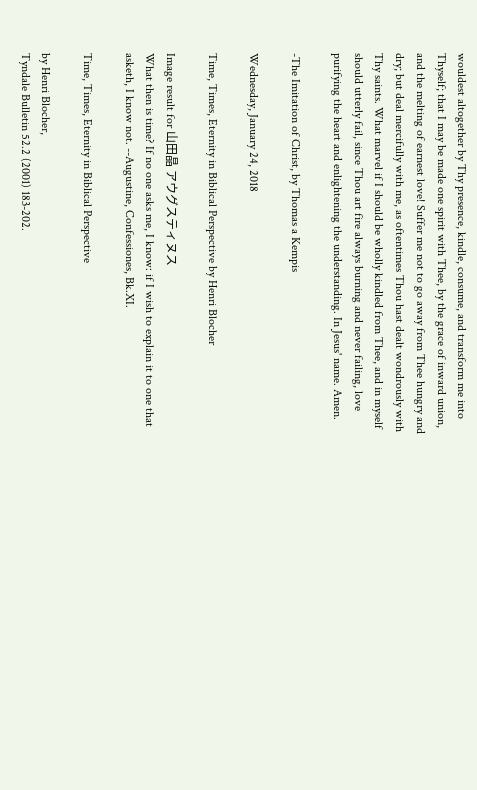wouldest altogether by Thy presence, kindle, consume, and transform me into Thyself; that I may be made one spirit with Thee, by the grace of inward union, and the melting of earnest love! Suffer me not to go away from Thee hungry and dry; but deal mercifully with me, as oftentimes Thou hast dealt wondrously with Thy saints. What marvel if I should be wholly kindled from Thee, and in myself should utterly fail, since Thou art fire always burning and never failing, love purifying the heart and enlightening the understanding. In Jesus' name. Amen.

-The Imitation of Christ, by Thomas a Kempis

Wednesday, January 24, 2018

Time, Times, Eternity in Biblical Perspective by Henri Blocher

Image result for 山田晶 アウグスティヌス
What then is time? If no one asks me, I know: if I wish to explain it to one that asketh, I know not. --Augustine, Confessiones, Bk.XI.

Time, Times, Eternity in Biblical Perspective

by Henri Blocher,
Tyndale Bulletin 52.2 (2001) 183-202.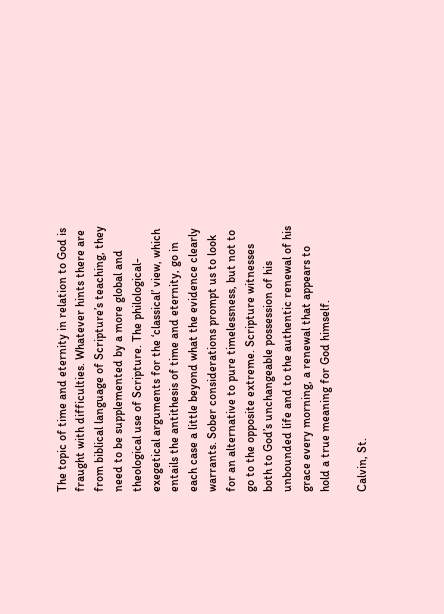The topic of time and eternity in relation to God is fraught with difficulties. Whatever hints there are from biblical language of Scripture’s teaching, they need to be supplemented by a more global and theological use of Scripture. The philological-exegetical arguments for the ‘classical’ view, which entails the antithesis of time and eternity, go in each case a little beyond what the evidence clearly warrants. Sober considerations prompt us to look for an alternative to pure timelessness, but not to go to the opposite extreme. Scripture witnesses both to God’s unchangeable possession of his unbounded life and to the authentic renewal of his grace every morning, a renewal that appears to hold a true meaning for God himself.

Calvin, St.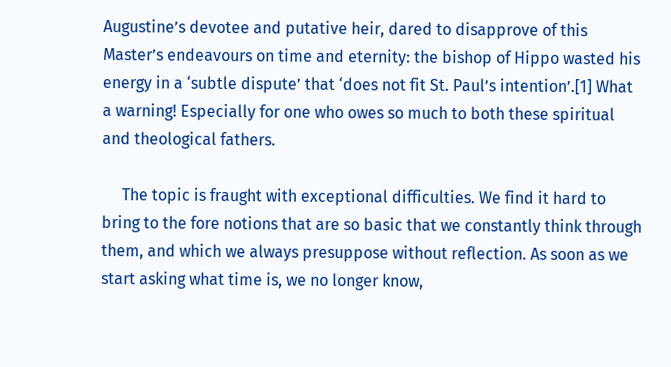Augustine’s devotee and putative heir, dared to disapprove of this Master’s endeavours on time and eternity: the bishop of Hippo wasted his energy in a ‘subtle dispute’ that ‘does not fit St. Paul’s intention’.[1] What a warning! Especially for one who owes so much to both these spiritual and theological fathers.

     The topic is fraught with exceptional difficulties. We find it hard to bring to the fore notions that are so basic that we constantly think through them, and which we always presuppose without reflection. As soon as we start asking what time is, we no longer know,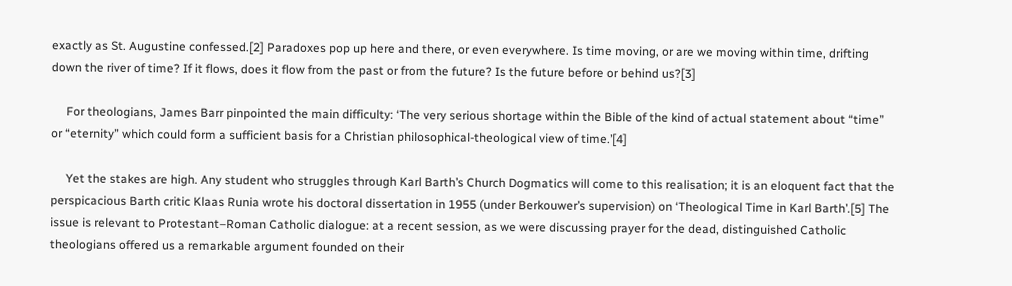exactly as St. Augustine confessed.[2] Paradoxes pop up here and there, or even everywhere. Is time moving, or are we moving within time, drifting down the river of time? If it flows, does it flow from the past or from the future? Is the future before or behind us?[3]

     For theologians, James Barr pinpointed the main difficulty: ‘The very serious shortage within the Bible of the kind of actual statement about “time” or “eternity” which could form a sufficient basis for a Christian philosophical-theological view of time.’[4]

     Yet the stakes are high. Any student who struggles through Karl Barth’s Church Dogmatics will come to this realisation; it is an eloquent fact that the perspicacious Barth critic Klaas Runia wrote his doctoral dissertation in 1955 (under Berkouwer’s supervision) on ‘Theological Time in Karl Barth’.[5] The issue is relevant to Protestant–Roman Catholic dialogue: at a recent session, as we were discussing prayer for the dead, distinguished Catholic theologians offered us a remarkable argument founded on their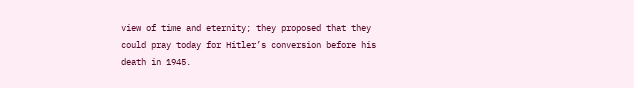view of time and eternity; they proposed that they could pray today for Hitler’s conversion before his death in 1945.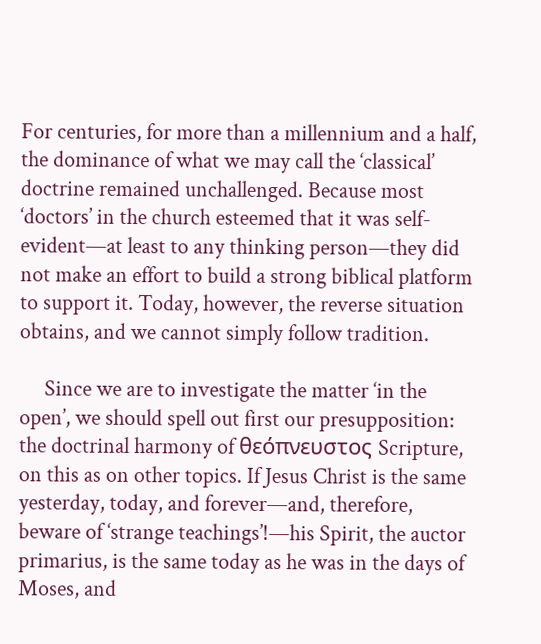For centuries, for more than a millennium and a half, the dominance of what we may call the ‘classical’ doctrine remained unchallenged. Because most ‘doctors’ in the church esteemed that it was self-evident—at least to any thinking person—they did not make an effort to build a strong biblical platform to support it. Today, however, the reverse situation obtains, and we cannot simply follow tradition.

     Since we are to investigate the matter ‘in the open’, we should spell out first our presupposition: the doctrinal harmony of θεόπνευστος Scripture, on this as on other topics. If Jesus Christ is the same yesterday, today, and forever—and, therefore, beware of ‘strange teachings’!—his Spirit, the auctor primarius, is the same today as he was in the days of Moses, and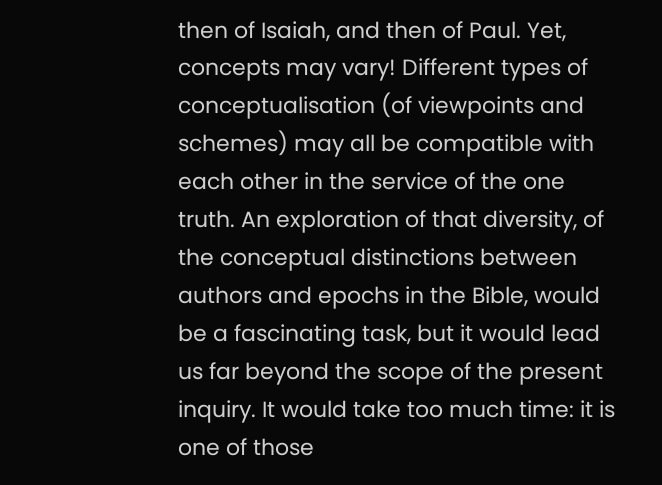then of Isaiah, and then of Paul. Yet, concepts may vary! Different types of conceptualisation (of viewpoints and schemes) may all be compatible with each other in the service of the one truth. An exploration of that diversity, of the conceptual distinctions between authors and epochs in the Bible, would be a fascinating task, but it would lead us far beyond the scope of the present inquiry. It would take too much time: it is one of those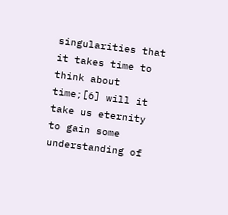singularities that it takes time to think about time;[6] will it take us eternity to gain some understanding of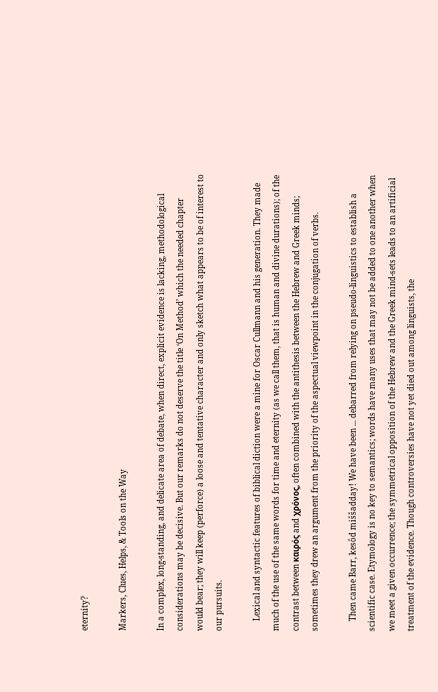eternity?

Markers, Clues, Helps, & Tools on the Way

In a complex, long-standing, and delicate area of debate, when direct, explicit evidence is lacking, methodological considerations may be decisive. But our remarks do not deserve the title ‘On Method’ which the needed chapter would bear; they will keep (perforce) a loose and tentative character and only sketch what appears to be of interest to our pursuits.

     Lexical and syntactic features of biblical diction were a mine for Oscar Cullmann and his generation. They made much of the use of the same words for time and eternity (as we call them, that is human and divine durations); of the contrast between καιρός and χρόνος, often combined with the antithesis between the Hebrew and Greek minds; sometimes they drew an argument from the priority of the aspectual viewpoint in the conjugation of verbs.

     Then came Barr, kesôd miššadday! We have been ... debarred from relying on pseudo-linguistics to establish a scientific case. Etymology is no key to semantics; words have many uses that may not be added to one another when we meet a given occurrence; the symmetrical opposition of the Hebrew and the Greek mind-sets leads to an artificial treatment of the evidence. Though controversies have not yet died out among linguists, the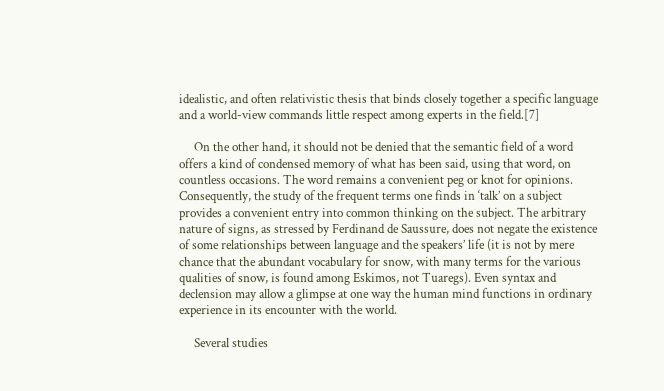idealistic, and often relativistic thesis that binds closely together a specific language and a world-view commands little respect among experts in the field.[7]

     On the other hand, it should not be denied that the semantic field of a word offers a kind of condensed memory of what has been said, using that word, on countless occasions. The word remains a convenient peg or knot for opinions. Consequently, the study of the frequent terms one finds in ‘talk’ on a subject provides a convenient entry into common thinking on the subject. The arbitrary nature of signs, as stressed by Ferdinand de Saussure, does not negate the existence of some relationships between language and the speakers’ life (it is not by mere chance that the abundant vocabulary for snow, with many terms for the various qualities of snow, is found among Eskimos, not Tuaregs). Even syntax and declension may allow a glimpse at one way the human mind functions in ordinary experience in its encounter with the world.

     Several studies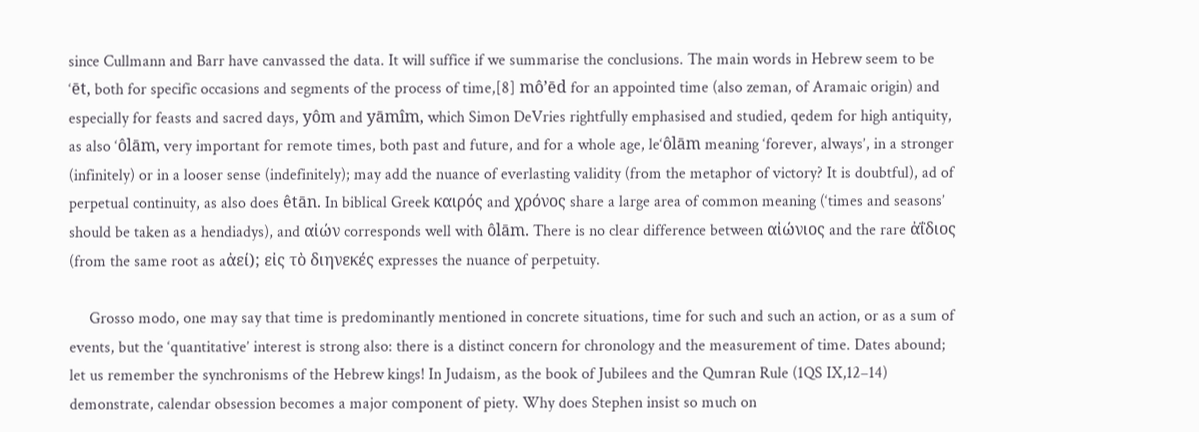since Cullmann and Barr have canvassed the data. It will suffice if we summarise the conclusions. The main words in Hebrew seem to be ‘ēt, both for specific occasions and segments of the process of time,[8] mô’ēd for an appointed time (also zeman, of Aramaic origin) and especially for feasts and sacred days, yôm and yāmîm, which Simon DeVries rightfully emphasised and studied, qedem for high antiquity, as also ‘ôlām, very important for remote times, both past and future, and for a whole age, le‘ôlām meaning ‘forever, always’, in a stronger (infinitely) or in a looser sense (indefinitely); may add the nuance of everlasting validity (from the metaphor of victory? It is doubtful), ad of perpetual continuity, as also does êtān. In biblical Greek καιρός and χρόνος share a large area of common meaning (‘times and seasons’ should be taken as a hendiadys), and αἰών corresponds well with ôlām. There is no clear difference between αἰώνιος and the rare ἀΐδιος (from the same root as aἀεί); εἰς τὸ διηνεκές expresses the nuance of perpetuity.

     Grosso modo, one may say that time is predominantly mentioned in concrete situations, time for such and such an action, or as a sum of events, but the ‘quantitative’ interest is strong also: there is a distinct concern for chronology and the measurement of time. Dates abound; let us remember the synchronisms of the Hebrew kings! In Judaism, as the book of Jubilees and the Qumran Rule (1QS IX,12–14) demonstrate, calendar obsession becomes a major component of piety. Why does Stephen insist so much on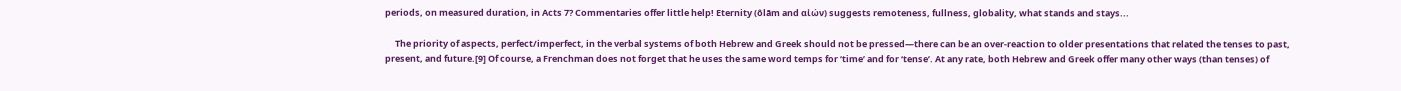periods, on measured duration, in Acts 7? Commentaries offer little help! Eternity (ôlām and αἰών) suggests remoteness, fullness, globality, what stands and stays...

     The priority of aspects, perfect/imperfect, in the verbal systems of both Hebrew and Greek should not be pressed—there can be an over-reaction to older presentations that related the tenses to past, present, and future.[9] Of course, a Frenchman does not forget that he uses the same word temps for ‘time’ and for ‘tense’. At any rate, both Hebrew and Greek offer many other ways (than tenses) of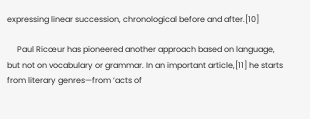expressing linear succession, chronological before and after.[10]

     Paul Ricœur has pioneered another approach based on language, but not on vocabulary or grammar. In an important article,[11] he starts from literary genres—from ‘acts of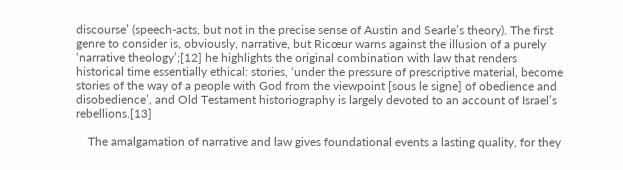discourse’ (speech-acts, but not in the precise sense of Austin and Searle’s theory). The first genre to consider is, obviously, narrative, but Ricœur warns against the illusion of a purely ‘narrative theology’;[12] he highlights the original combination with law that renders historical time essentially ethical: stories, ‘under the pressure of prescriptive material, become stories of the way of a people with God from the viewpoint [sous le signe] of obedience and disobedience’, and Old Testament historiography is largely devoted to an account of Israel’s rebellions.[13]

    The amalgamation of narrative and law gives foundational events a lasting quality, for they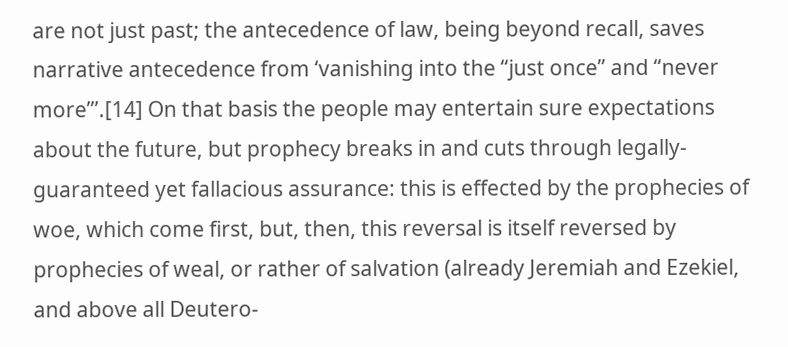are not just past; the antecedence of law, being beyond recall, saves narrative antecedence from ‘vanishing into the “just once” and “never more”’.[14] On that basis the people may entertain sure expectations about the future, but prophecy breaks in and cuts through legally-guaranteed yet fallacious assurance: this is effected by the prophecies of woe, which come first, but, then, this reversal is itself reversed by prophecies of weal, or rather of salvation (already Jeremiah and Ezekiel, and above all Deutero-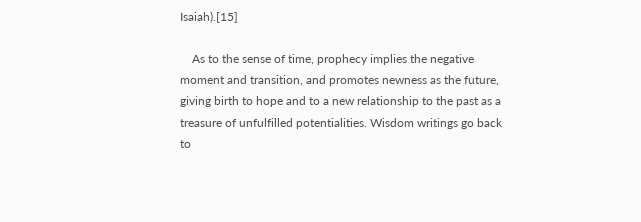Isaiah).[15]

    As to the sense of time, prophecy implies the negative moment and transition, and promotes newness as the future, giving birth to hope and to a new relationship to the past as a treasure of unfulfilled potentialities. Wisdom writings go back to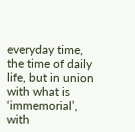everyday time, the time of daily life, but in union with what is ‘immemorial’, with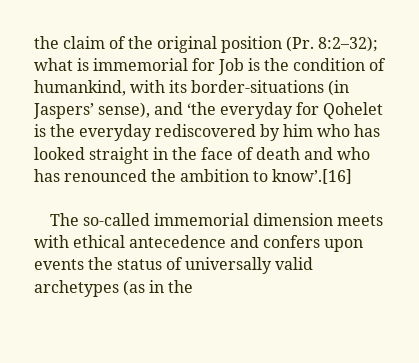the claim of the original position (Pr. 8:2–32); what is immemorial for Job is the condition of humankind, with its border-situations (in Jaspers’ sense), and ‘the everyday for Qohelet is the everyday rediscovered by him who has looked straight in the face of death and who has renounced the ambition to know’.[16]

    The so-called immemorial dimension meets with ethical antecedence and confers upon events the status of universally valid archetypes (as in the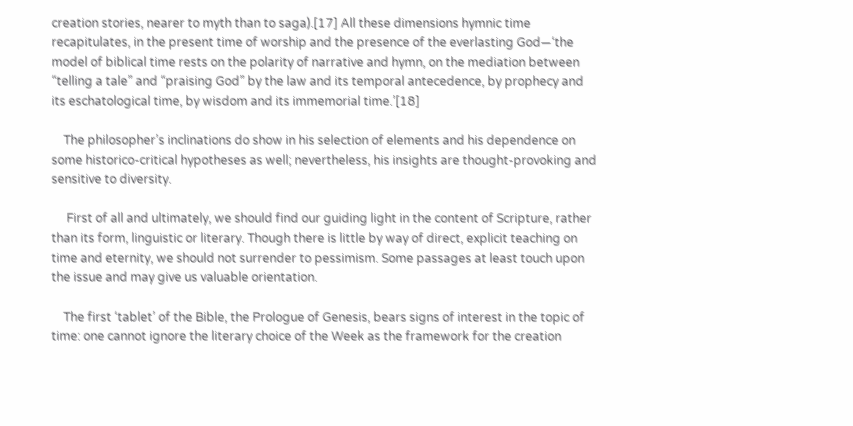creation stories, nearer to myth than to saga).[17] All these dimensions hymnic time recapitulates, in the present time of worship and the presence of the everlasting God—‘the model of biblical time rests on the polarity of narrative and hymn, on the mediation between “telling a tale” and “praising God” by the law and its temporal antecedence, by prophecy and its eschatological time, by wisdom and its immemorial time.’[18]

    The philosopher’s inclinations do show in his selection of elements and his dependence on some historico-critical hypotheses as well; nevertheless, his insights are thought-provoking and sensitive to diversity.

     First of all and ultimately, we should find our guiding light in the content of Scripture, rather than its form, linguistic or literary. Though there is little by way of direct, explicit teaching on time and eternity, we should not surrender to pessimism. Some passages at least touch upon the issue and may give us valuable orientation.

    The first ‘tablet’ of the Bible, the Prologue of Genesis, bears signs of interest in the topic of time: one cannot ignore the literary choice of the Week as the framework for the creation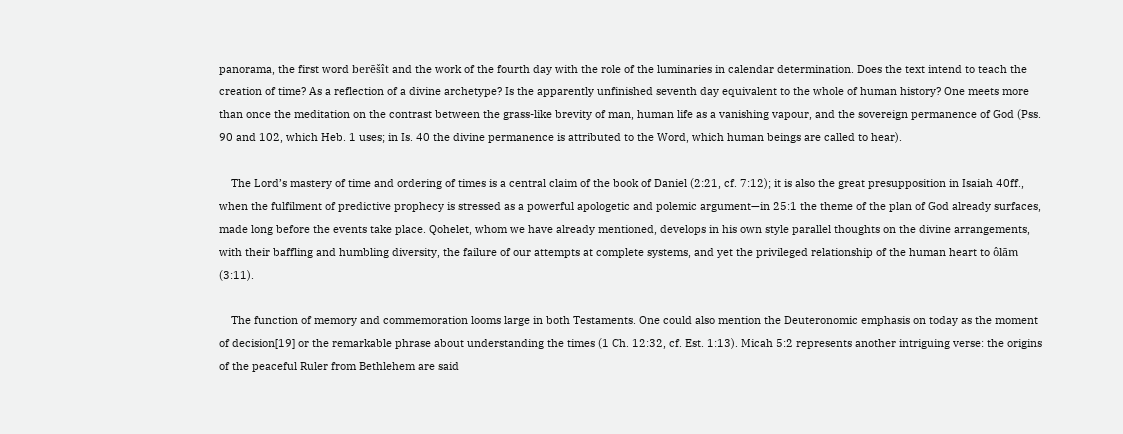panorama, the first word berēšît and the work of the fourth day with the role of the luminaries in calendar determination. Does the text intend to teach the creation of time? As a reflection of a divine archetype? Is the apparently unfinished seventh day equivalent to the whole of human history? One meets more than once the meditation on the contrast between the grass-like brevity of man, human life as a vanishing vapour, and the sovereign permanence of God (Pss. 90 and 102, which Heb. 1 uses; in Is. 40 the divine permanence is attributed to the Word, which human beings are called to hear).

    The Lord’s mastery of time and ordering of times is a central claim of the book of Daniel (2:21, cf. 7:12); it is also the great presupposition in Isaiah 40ff., when the fulfilment of predictive prophecy is stressed as a powerful apologetic and polemic argument—in 25:1 the theme of the plan of God already surfaces, made long before the events take place. Qohelet, whom we have already mentioned, develops in his own style parallel thoughts on the divine arrangements, with their baffling and humbling diversity, the failure of our attempts at complete systems, and yet the privileged relationship of the human heart to ôlām (3:11).

    The function of memory and commemoration looms large in both Testaments. One could also mention the Deuteronomic emphasis on today as the moment of decision[19] or the remarkable phrase about understanding the times (1 Ch. 12:32, cf. Est. 1:13). Micah 5:2 represents another intriguing verse: the origins of the peaceful Ruler from Bethlehem are said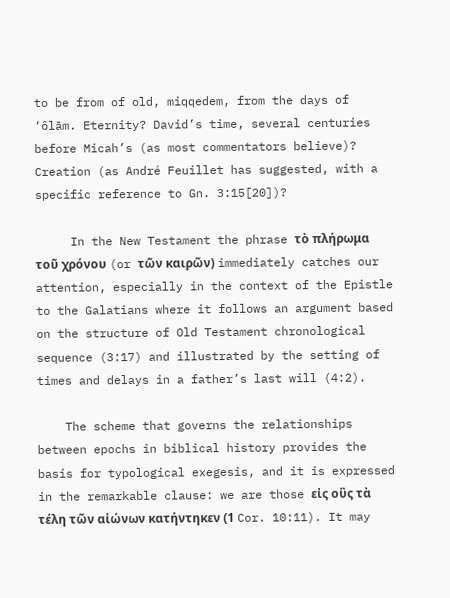to be from of old, miqqedem, from the days of ‘ôlām. Eternity? David’s time, several centuries before Micah’s (as most commentators believe)? Creation (as André Feuillet has suggested, with a specific reference to Gn. 3:15[20])?

     In the New Testament the phrase τὸ πλήρωμα τοῦ χρόνου (or τῶν καιρῶν) immediately catches our attention, especially in the context of the Epistle to the Galatians where it follows an argument based on the structure of Old Testament chronological sequence (3:17) and illustrated by the setting of times and delays in a father’s last will (4:2).

    The scheme that governs the relationships between epochs in biblical history provides the basis for typological exegesis, and it is expressed in the remarkable clause: we are those εἰς οὓς τὰ τέλη τῶν αἰώνων κατήντηκεν (1 Cor. 10:11). It may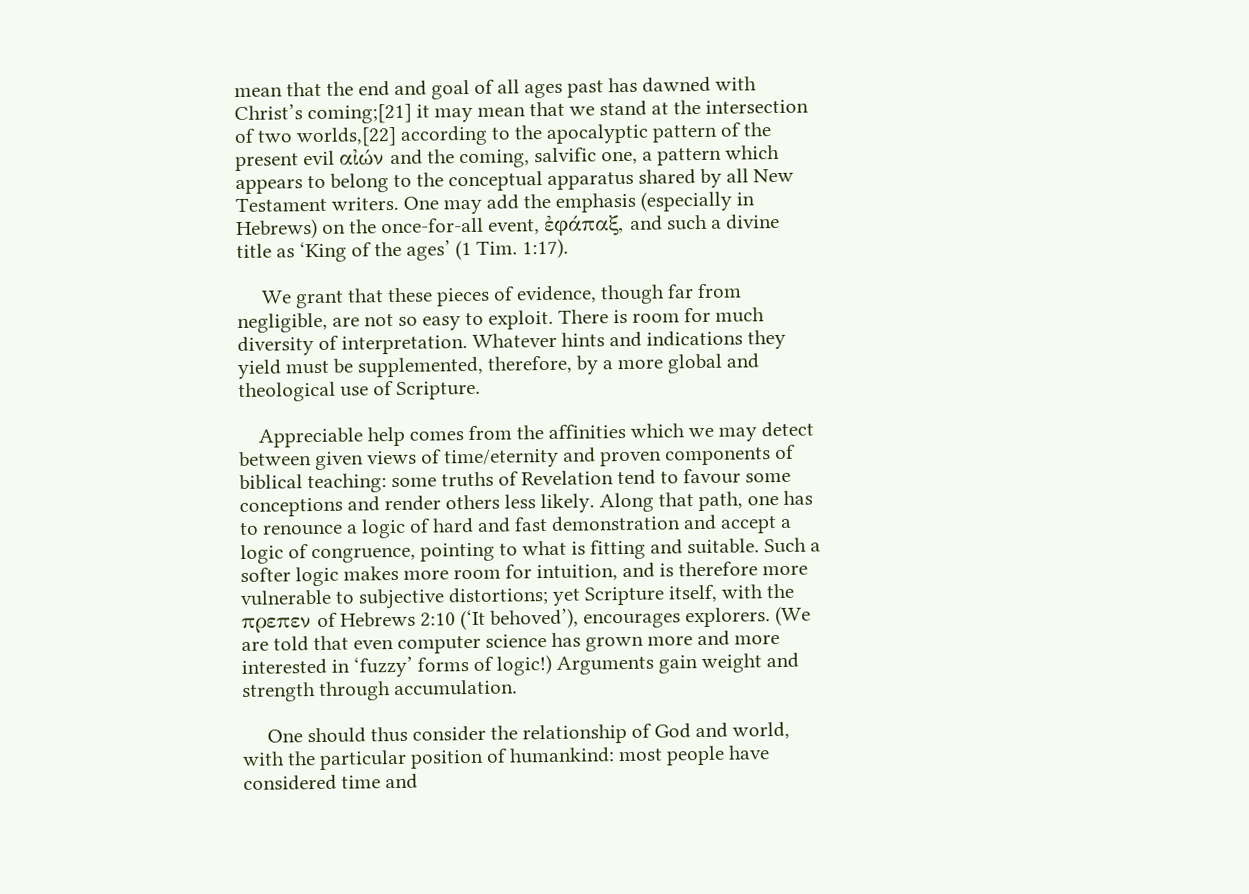mean that the end and goal of all ages past has dawned with Christ’s coming;[21] it may mean that we stand at the intersection of two worlds,[22] according to the apocalyptic pattern of the present evil αἰών and the coming, salvific one, a pattern which appears to belong to the conceptual apparatus shared by all New Testament writers. One may add the emphasis (especially in Hebrews) on the once-for-all event, ἐφάπαξ, and such a divine title as ‘King of the ages’ (1 Tim. 1:17).

     We grant that these pieces of evidence, though far from negligible, are not so easy to exploit. There is room for much diversity of interpretation. Whatever hints and indications they yield must be supplemented, therefore, by a more global and theological use of Scripture.

    Appreciable help comes from the affinities which we may detect between given views of time/eternity and proven components of biblical teaching: some truths of Revelation tend to favour some conceptions and render others less likely. Along that path, one has to renounce a logic of hard and fast demonstration and accept a logic of congruence, pointing to what is fitting and suitable. Such a softer logic makes more room for intuition, and is therefore more vulnerable to subjective distortions; yet Scripture itself, with the πρεπεν of Hebrews 2:10 (‘It behoved’), encourages explorers. (We are told that even computer science has grown more and more interested in ‘fuzzy’ forms of logic!) Arguments gain weight and strength through accumulation.

     One should thus consider the relationship of God and world, with the particular position of humankind: most people have considered time and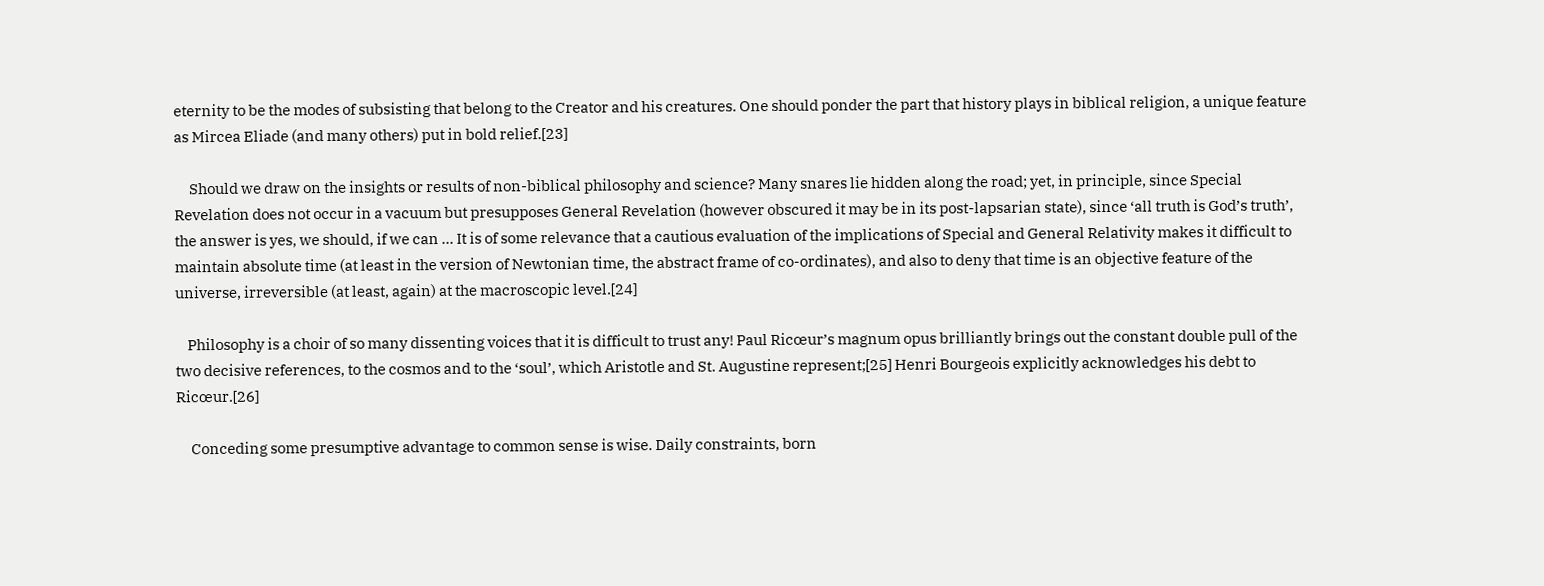eternity to be the modes of subsisting that belong to the Creator and his creatures. One should ponder the part that history plays in biblical religion, a unique feature as Mircea Eliade (and many others) put in bold relief.[23]

     Should we draw on the insights or results of non-biblical philosophy and science? Many snares lie hidden along the road; yet, in principle, since Special Revelation does not occur in a vacuum but presupposes General Revelation (however obscured it may be in its post-lapsarian state), since ‘all truth is God’s truth’, the answer is yes, we should, if we can ... It is of some relevance that a cautious evaluation of the implications of Special and General Relativity makes it difficult to maintain absolute time (at least in the version of Newtonian time, the abstract frame of co-ordinates), and also to deny that time is an objective feature of the universe, irreversible (at least, again) at the macroscopic level.[24]

    Philosophy is a choir of so many dissenting voices that it is difficult to trust any! Paul Ricœur’s magnum opus brilliantly brings out the constant double pull of the two decisive references, to the cosmos and to the ‘soul’, which Aristotle and St. Augustine represent;[25] Henri Bourgeois explicitly acknowledges his debt to Ricœur.[26]

     Conceding some presumptive advantage to common sense is wise. Daily constraints, born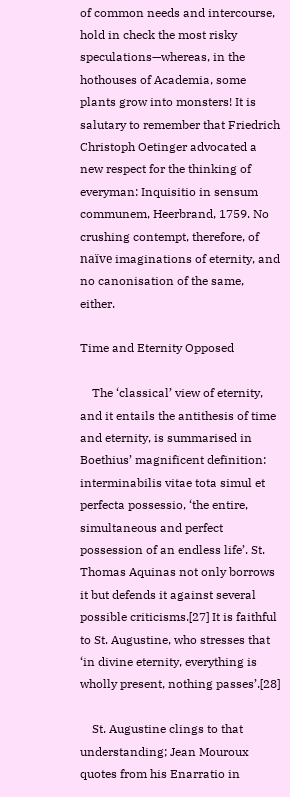of common needs and intercourse, hold in check the most risky speculations—whereas, in the hothouses of Academia, some plants grow into monsters! It is salutary to remember that Friedrich Christoph Oetinger advocated a new respect for the thinking of everyman: Inquisitio in sensum communem, Heerbrand, 1759. No crushing contempt, therefore, of naïve imaginations of eternity, and no canonisation of the same, either.

Time and Eternity Opposed

    The ‘classical’ view of eternity, and it entails the antithesis of time and eternity, is summarised in Boethius’ magnificent definition: interminabilis vitae tota simul et perfecta possessio, ‘the entire, simultaneous and perfect possession of an endless life’. St. Thomas Aquinas not only borrows it but defends it against several possible criticisms.[27] It is faithful to St. Augustine, who stresses that ‘in divine eternity, everything is wholly present, nothing passes’.[28]

    St. Augustine clings to that understanding; Jean Mouroux quotes from his Enarratio in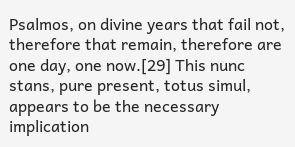Psalmos, on divine years that fail not, therefore that remain, therefore are one day, one now.[29] This nunc stans, pure present, totus simul, appears to be the necessary implication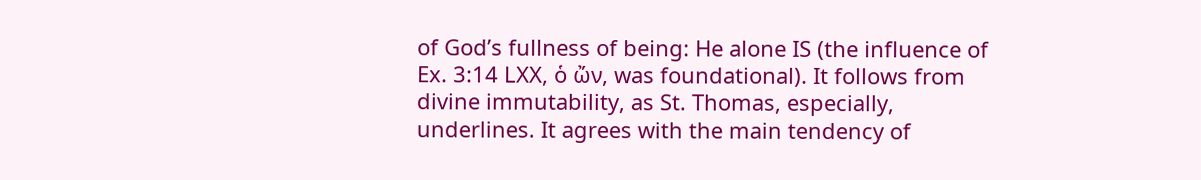of God’s fullness of being: He alone IS (the influence of Ex. 3:14 LXX, ὁ ὤν, was foundational). It follows from divine immutability, as St. Thomas, especially, underlines. It agrees with the main tendency of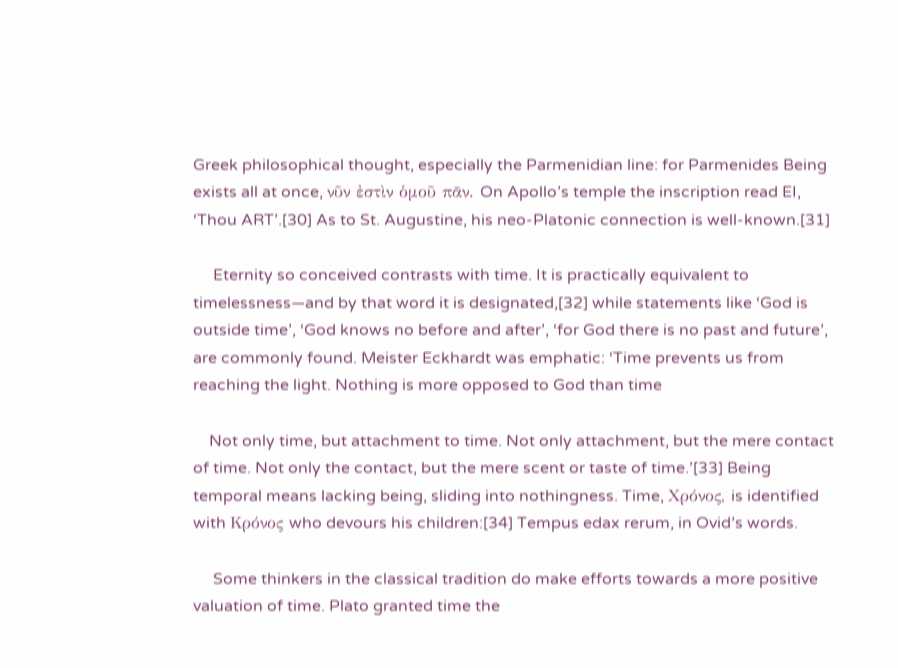Greek philosophical thought, especially the Parmenidian line: for Parmenides Being exists all at once, νῦν ἐστὶν ὁμοῦ πᾶν. On Apollo’s temple the inscription read EI, ‘Thou ART’.[30] As to St. Augustine, his neo-Platonic connection is well-known.[31]

     Eternity so conceived contrasts with time. It is practically equivalent to timelessness—and by that word it is designated,[32] while statements like ‘God is outside time’, ‘God knows no before and after’, ‘for God there is no past and future’, are commonly found. Meister Eckhardt was emphatic: ‘Time prevents us from reaching the light. Nothing is more opposed to God than time

    Not only time, but attachment to time. Not only attachment, but the mere contact of time. Not only the contact, but the mere scent or taste of time.’[33] Being temporal means lacking being, sliding into nothingness. Time, Χρόνος, is identified with Κρόνος who devours his children:[34] Tempus edax rerum, in Ovid’s words.

     Some thinkers in the classical tradition do make efforts towards a more positive valuation of time. Plato granted time the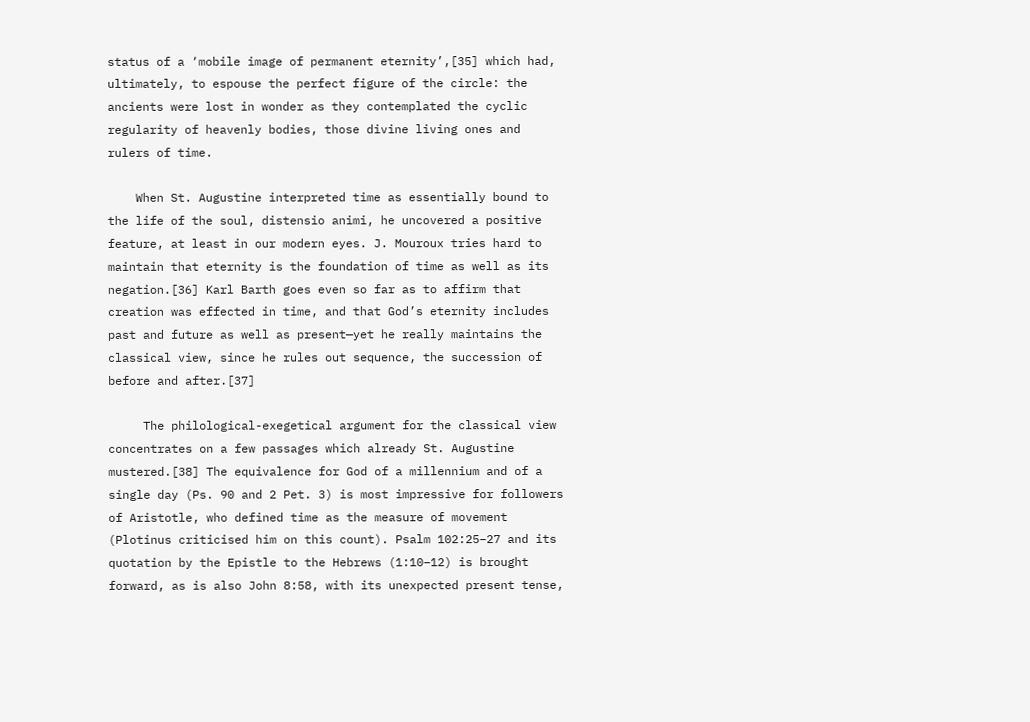status of a ‘mobile image of permanent eternity’,[35] which had, ultimately, to espouse the perfect figure of the circle: the ancients were lost in wonder as they contemplated the cyclic regularity of heavenly bodies, those divine living ones and rulers of time.

    When St. Augustine interpreted time as essentially bound to the life of the soul, distensio animi, he uncovered a positive feature, at least in our modern eyes. J. Mouroux tries hard to maintain that eternity is the foundation of time as well as its negation.[36] Karl Barth goes even so far as to affirm that creation was effected in time, and that God’s eternity includes past and future as well as present—yet he really maintains the classical view, since he rules out sequence, the succession of before and after.[37]

     The philological-exegetical argument for the classical view concentrates on a few passages which already St. Augustine mustered.[38] The equivalence for God of a millennium and of a single day (Ps. 90 and 2 Pet. 3) is most impressive for followers of Aristotle, who defined time as the measure of movement (Plotinus criticised him on this count). Psalm 102:25–27 and its quotation by the Epistle to the Hebrews (1:10–12) is brought forward, as is also John 8:58, with its unexpected present tense,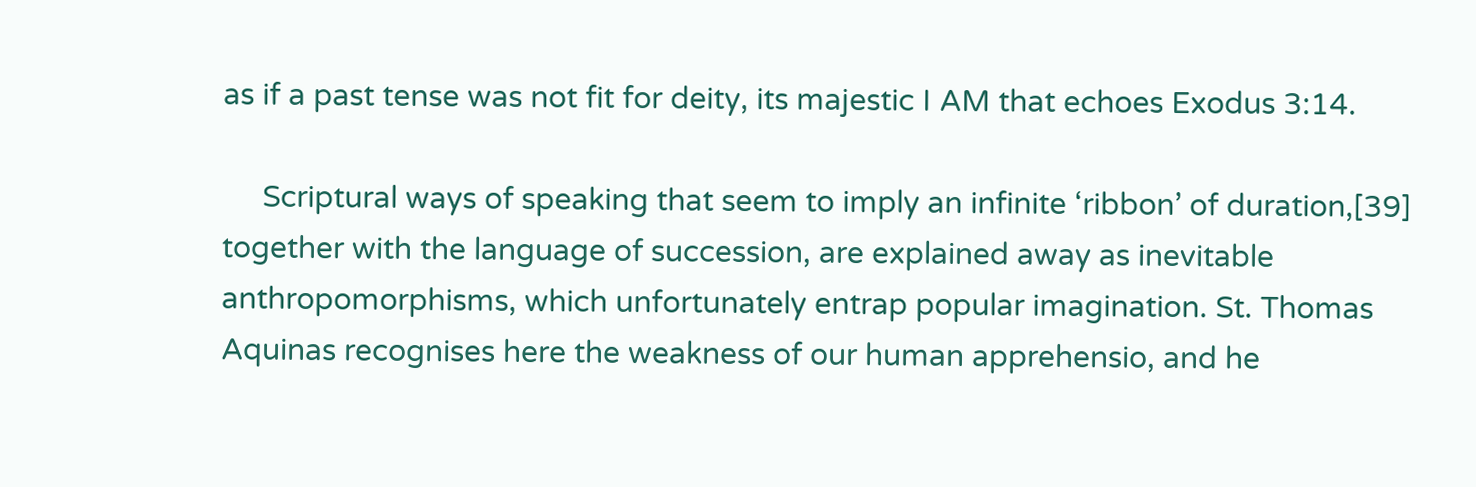as if a past tense was not fit for deity, its majestic I AM that echoes Exodus 3:14.

     Scriptural ways of speaking that seem to imply an infinite ‘ribbon’ of duration,[39] together with the language of succession, are explained away as inevitable anthropomorphisms, which unfortunately entrap popular imagination. St. Thomas Aquinas recognises here the weakness of our human apprehensio, and he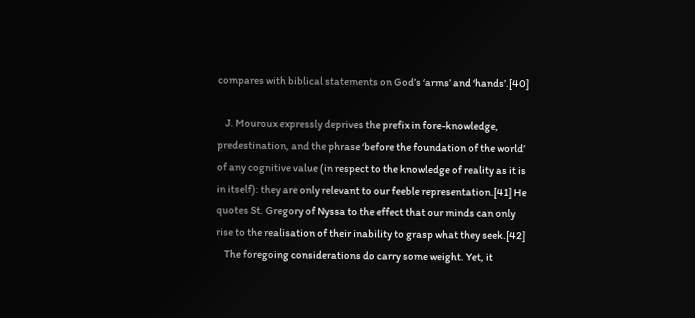compares with biblical statements on God’s ‘arms’ and ‘hands’.[40]

    J. Mouroux expressly deprives the prefix in fore-knowledge, predestination, and the phrase ‘before the foundation of the world’ of any cognitive value (in respect to the knowledge of reality as it is in itself): they are only relevant to our feeble representation.[41] He quotes St. Gregory of Nyssa to the effect that our minds can only rise to the realisation of their inability to grasp what they seek.[42]
    The foregoing considerations do carry some weight. Yet, it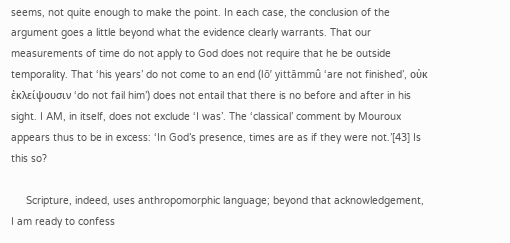seems, not quite enough to make the point. In each case, the conclusion of the argument goes a little beyond what the evidence clearly warrants. That our measurements of time do not apply to God does not require that he be outside temporality. That ‘his years’ do not come to an end (lō’ yittāmmû ‘are not finished’, οὐκ ἐκλείψουσιν ‘do not fail him’) does not entail that there is no before and after in his sight. I AM, in itself, does not exclude ‘I was’. The ‘classical’ comment by Mouroux appears thus to be in excess: ‘In God’s presence, times are as if they were not.’[43] Is this so?

     Scripture, indeed, uses anthropomorphic language; beyond that acknowledgement, I am ready to confess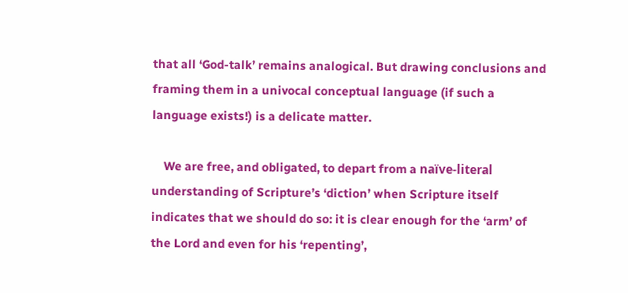that all ‘God-talk’ remains analogical. But drawing conclusions and framing them in a univocal conceptual language (if such a language exists!) is a delicate matter.

    We are free, and obligated, to depart from a naïve-literal understanding of Scripture’s ‘diction’ when Scripture itself indicates that we should do so: it is clear enough for the ‘arm’ of the Lord and even for his ‘repenting’,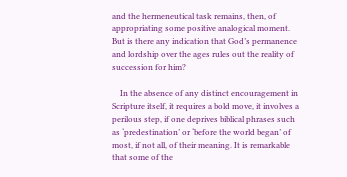and the hermeneutical task remains, then, of appropriating some positive analogical moment. But is there any indication that God’s permanence and lordship over the ages rules out the reality of succession for him?

    In the absence of any distinct encouragement in Scripture itself, it requires a bold move, it involves a perilous step, if one deprives biblical phrases such as ‘predestination’ or ‘before the world began’ of most, if not all, of their meaning. It is remarkable that some of the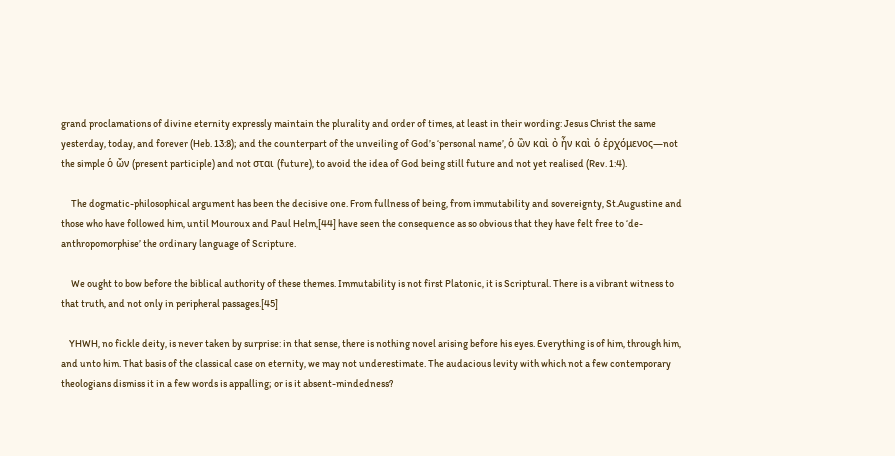grand proclamations of divine eternity expressly maintain the plurality and order of times, at least in their wording: Jesus Christ the same yesterday, today, and forever (Heb. 13:8); and the counterpart of the unveiling of God’s ‘personal name’, ὁ ὢν καὶ ὀ ἦν καὶ ὁ ἐρχόμενος—not the simple ὁ ὤν (present participle) and not σται (future), to avoid the idea of God being still future and not yet realised (Rev. 1:4).

     The dogmatic-philosophical argument has been the decisive one. From fullness of being, from immutability and sovereignty, St.Augustine and those who have followed him, until Mouroux and Paul Helm,[44] have seen the consequence as so obvious that they have felt free to ‘de-anthropomorphise’ the ordinary language of Scripture.

     We ought to bow before the biblical authority of these themes. Immutability is not first Platonic, it is Scriptural. There is a vibrant witness to that truth, and not only in peripheral passages.[45]

    YHWH, no fickle deity, is never taken by surprise: in that sense, there is nothing novel arising before his eyes. Everything is of him, through him, and unto him. That basis of the classical case on eternity, we may not underestimate. The audacious levity with which not a few contemporary theologians dismiss it in a few words is appalling; or is it absent-mindedness?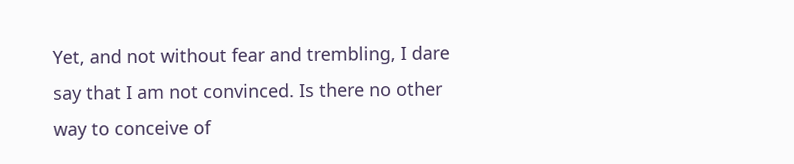Yet, and not without fear and trembling, I dare say that I am not convinced. Is there no other way to conceive of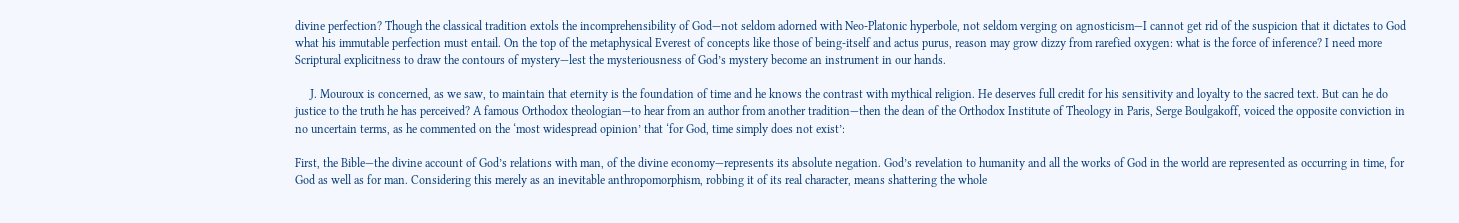divine perfection? Though the classical tradition extols the incomprehensibility of God—not seldom adorned with Neo-Platonic hyperbole, not seldom verging on agnosticism—I cannot get rid of the suspicion that it dictates to God what his immutable perfection must entail. On the top of the metaphysical Everest of concepts like those of being-itself and actus purus, reason may grow dizzy from rarefied oxygen: what is the force of inference? I need more Scriptural explicitness to draw the contours of mystery—lest the mysteriousness of God’s mystery become an instrument in our hands.

     J. Mouroux is concerned, as we saw, to maintain that eternity is the foundation of time and he knows the contrast with mythical religion. He deserves full credit for his sensitivity and loyalty to the sacred text. But can he do justice to the truth he has perceived? A famous Orthodox theologian—to hear from an author from another tradition—then the dean of the Orthodox Institute of Theology in Paris, Serge Boulgakoff, voiced the opposite conviction in no uncertain terms, as he commented on the ‘most widespread opinion’ that ‘for God, time simply does not exist’:

First, the Bible—the divine account of God’s relations with man, of the divine economy—represents its absolute negation. God’s revelation to humanity and all the works of God in the world are represented as occurring in time, for God as well as for man. Considering this merely as an inevitable anthropomorphism, robbing it of its real character, means shattering the whole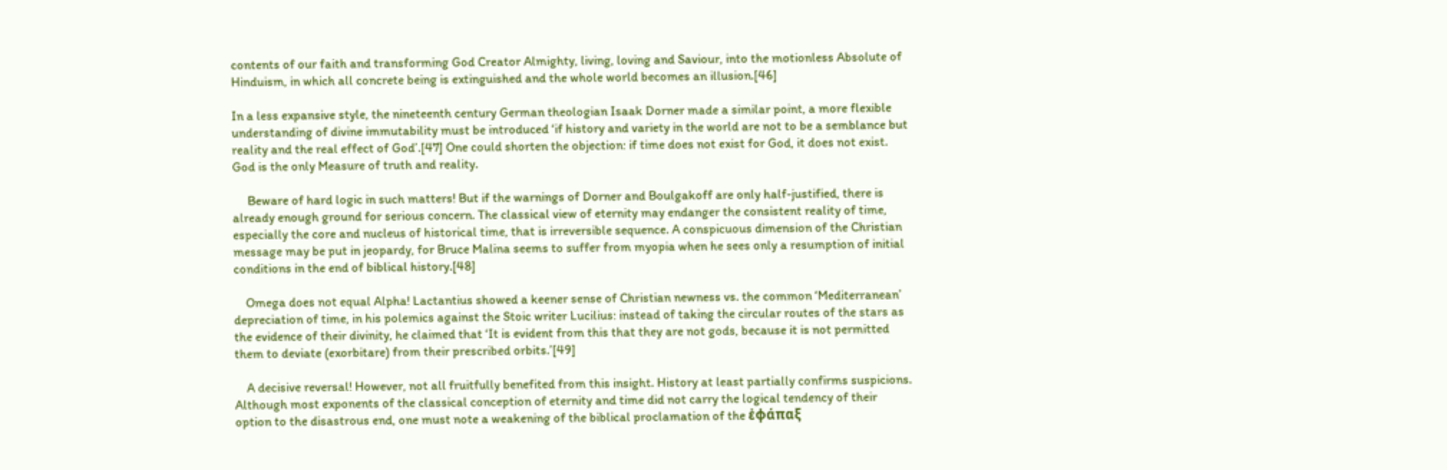contents of our faith and transforming God Creator Almighty, living, loving and Saviour, into the motionless Absolute of Hinduism, in which all concrete being is extinguished and the whole world becomes an illusion.[46]

In a less expansive style, the nineteenth century German theologian Isaak Dorner made a similar point, a more flexible understanding of divine immutability must be introduced ‘if history and variety in the world are not to be a semblance but reality and the real effect of God’.[47] One could shorten the objection: if time does not exist for God, it does not exist. God is the only Measure of truth and reality.

     Beware of hard logic in such matters! But if the warnings of Dorner and Boulgakoff are only half-justified, there is already enough ground for serious concern. The classical view of eternity may endanger the consistent reality of time, especially the core and nucleus of historical time, that is irreversible sequence. A conspicuous dimension of the Christian message may be put in jeopardy, for Bruce Malina seems to suffer from myopia when he sees only a resumption of initial conditions in the end of biblical history.[48]

    Omega does not equal Alpha! Lactantius showed a keener sense of Christian newness vs. the common ‘Mediterranean’ depreciation of time, in his polemics against the Stoic writer Lucilius: instead of taking the circular routes of the stars as the evidence of their divinity, he claimed that ‘It is evident from this that they are not gods, because it is not permitted them to deviate (exorbitare) from their prescribed orbits.’[49]

    A decisive reversal! However, not all fruitfully benefited from this insight. History at least partially confirms suspicions. Although most exponents of the classical conception of eternity and time did not carry the logical tendency of their option to the disastrous end, one must note a weakening of the biblical proclamation of the ἐφάπαξ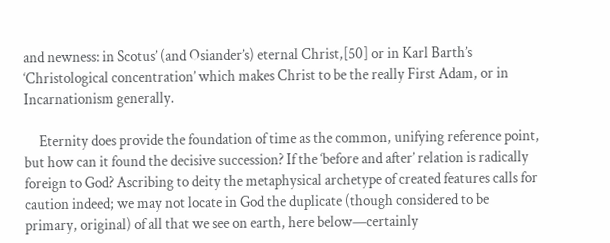and newness: in Scotus’ (and Osiander’s) eternal Christ,[50] or in Karl Barth’s ‘Christological concentration’ which makes Christ to be the really First Adam, or in Incarnationism generally.

     Eternity does provide the foundation of time as the common, unifying reference point, but how can it found the decisive succession? If the ‘before and after’ relation is radically foreign to God? Ascribing to deity the metaphysical archetype of created features calls for caution indeed; we may not locate in God the duplicate (though considered to be primary, original) of all that we see on earth, here below—certainly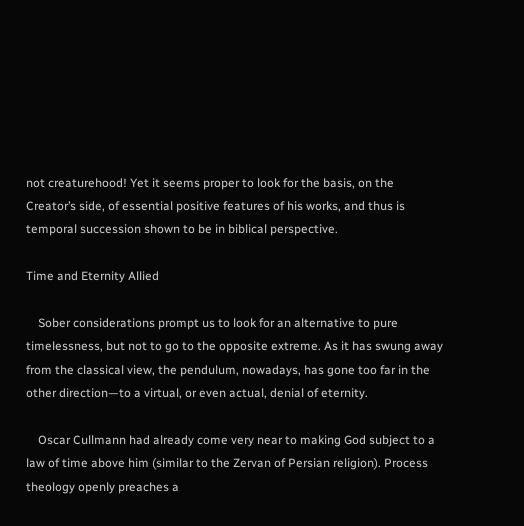not creaturehood! Yet it seems proper to look for the basis, on the Creator’s side, of essential positive features of his works, and thus is temporal succession shown to be in biblical perspective.

Time and Eternity Allied

    Sober considerations prompt us to look for an alternative to pure timelessness, but not to go to the opposite extreme. As it has swung away from the classical view, the pendulum, nowadays, has gone too far in the other direction—to a virtual, or even actual, denial of eternity.

    Oscar Cullmann had already come very near to making God subject to a law of time above him (similar to the Zervan of Persian religion). Process theology openly preaches a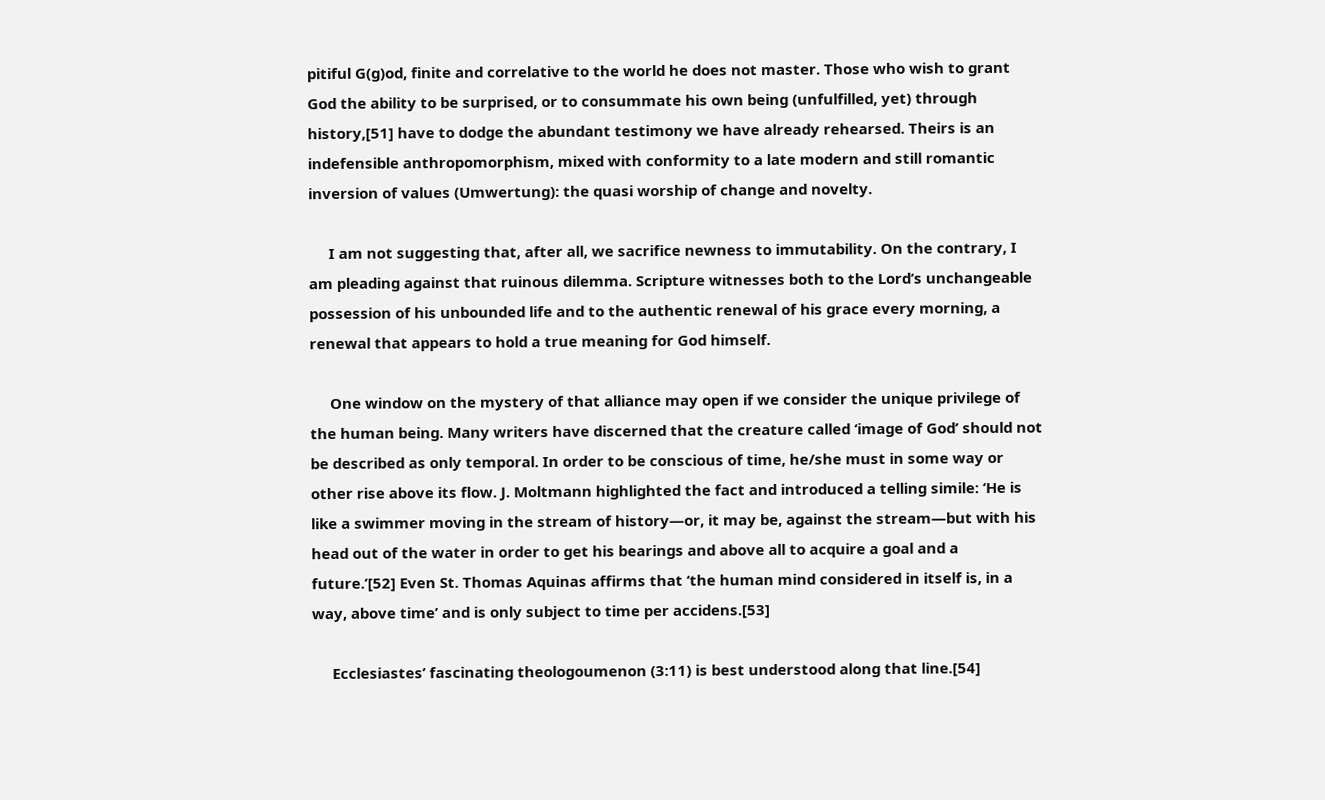pitiful G(g)od, finite and correlative to the world he does not master. Those who wish to grant God the ability to be surprised, or to consummate his own being (unfulfilled, yet) through history,[51] have to dodge the abundant testimony we have already rehearsed. Theirs is an indefensible anthropomorphism, mixed with conformity to a late modern and still romantic inversion of values (Umwertung): the quasi worship of change and novelty.

     I am not suggesting that, after all, we sacrifice newness to immutability. On the contrary, I am pleading against that ruinous dilemma. Scripture witnesses both to the Lord’s unchangeable possession of his unbounded life and to the authentic renewal of his grace every morning, a renewal that appears to hold a true meaning for God himself.

     One window on the mystery of that alliance may open if we consider the unique privilege of the human being. Many writers have discerned that the creature called ‘image of God’ should not be described as only temporal. In order to be conscious of time, he/she must in some way or other rise above its flow. J. Moltmann highlighted the fact and introduced a telling simile: ‘He is like a swimmer moving in the stream of history—or, it may be, against the stream—but with his head out of the water in order to get his bearings and above all to acquire a goal and a future.’[52] Even St. Thomas Aquinas affirms that ‘the human mind considered in itself is, in a way, above time’ and is only subject to time per accidens.[53]

     Ecclesiastes’ fascinating theologoumenon (3:11) is best understood along that line.[54]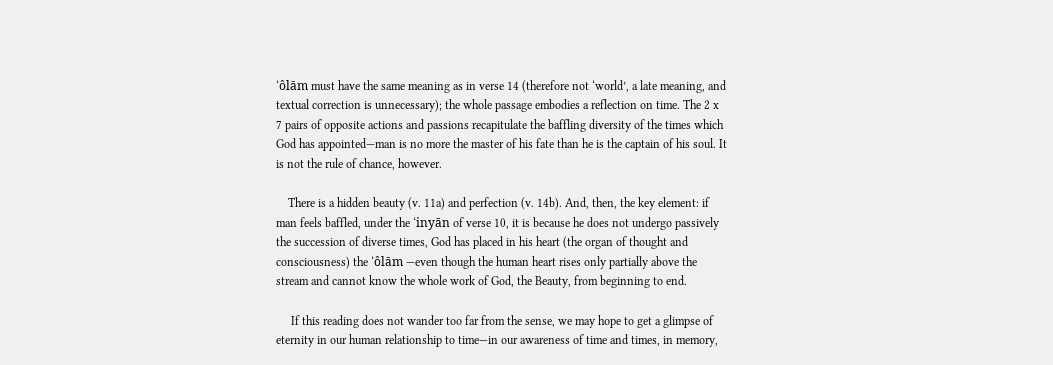‘ôlām must have the same meaning as in verse 14 (therefore not ‘world’, a late meaning, and textual correction is unnecessary); the whole passage embodies a reflection on time. The 2 x 7 pairs of opposite actions and passions recapitulate the baffling diversity of the times which God has appointed—man is no more the master of his fate than he is the captain of his soul. It is not the rule of chance, however.

    There is a hidden beauty (v. 11a) and perfection (v. 14b). And, then, the key element: if man feels baffled, under the ‘inyān of verse 10, it is because he does not undergo passively the succession of diverse times, God has placed in his heart (the organ of thought and consciousness) the ‘ôlām —even though the human heart rises only partially above the stream and cannot know the whole work of God, the Beauty, from beginning to end.

     If this reading does not wander too far from the sense, we may hope to get a glimpse of eternity in our human relationship to time—in our awareness of time and times, in memory,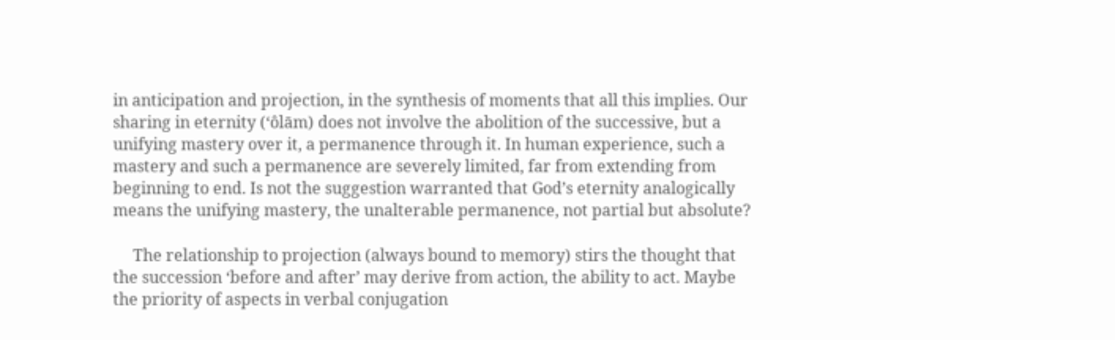in anticipation and projection, in the synthesis of moments that all this implies. Our sharing in eternity (‘ôlām) does not involve the abolition of the successive, but a unifying mastery over it, a permanence through it. In human experience, such a mastery and such a permanence are severely limited, far from extending from beginning to end. Is not the suggestion warranted that God’s eternity analogically means the unifying mastery, the unalterable permanence, not partial but absolute?

     The relationship to projection (always bound to memory) stirs the thought that the succession ‘before and after’ may derive from action, the ability to act. Maybe the priority of aspects in verbal conjugation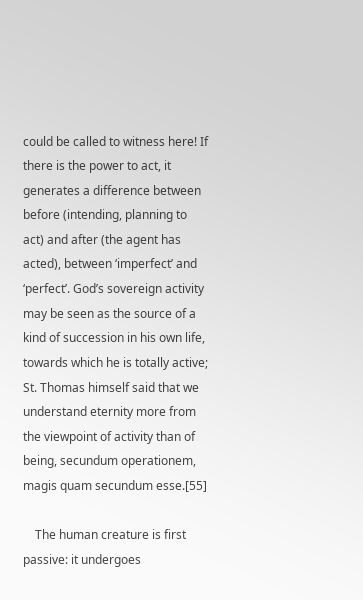could be called to witness here! If there is the power to act, it generates a difference between before (intending, planning to act) and after (the agent has acted), between ‘imperfect’ and ‘perfect’. God’s sovereign activity may be seen as the source of a kind of succession in his own life, towards which he is totally active; St. Thomas himself said that we understand eternity more from the viewpoint of activity than of being, secundum operationem, magis quam secundum esse.[55]

    The human creature is first passive: it undergoes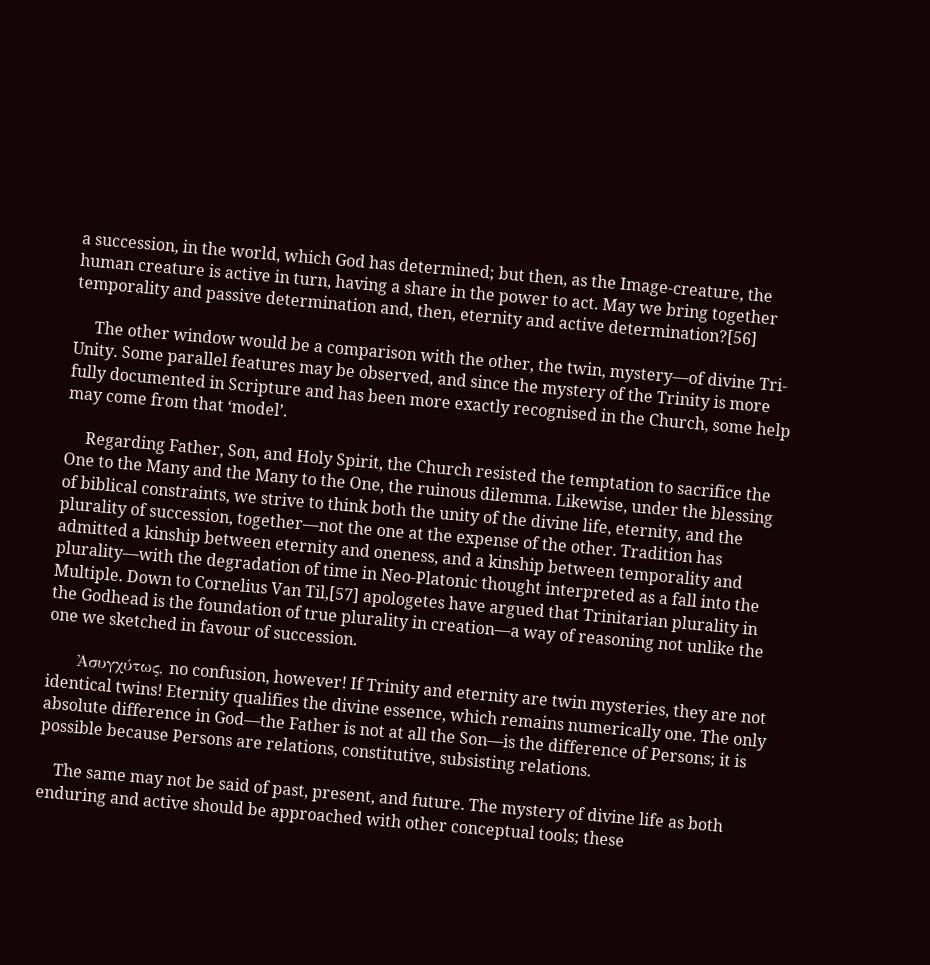a succession, in the world, which God has determined; but then, as the Image-creature, the human creature is active in turn, having a share in the power to act. May we bring together temporality and passive determination and, then, eternity and active determination?[56]

     The other window would be a comparison with the other, the twin, mystery—of divine Tri-Unity. Some parallel features may be observed, and since the mystery of the Trinity is more fully documented in Scripture and has been more exactly recognised in the Church, some help may come from that ‘model’.

     Regarding Father, Son, and Holy Spirit, the Church resisted the temptation to sacrifice the One to the Many and the Many to the One, the ruinous dilemma. Likewise, under the blessing of biblical constraints, we strive to think both the unity of the divine life, eternity, and the plurality of succession, together—not the one at the expense of the other. Tradition has admitted a kinship between eternity and oneness, and a kinship between temporality and plurality—with the degradation of time in Neo-Platonic thought interpreted as a fall into the Multiple. Down to Cornelius Van Til,[57] apologetes have argued that Trinitarian plurality in the Godhead is the foundation of true plurality in creation—a way of reasoning not unlike the one we sketched in favour of succession.

     Ἀσυγχύτως, no confusion, however! If Trinity and eternity are twin mysteries, they are not identical twins! Eternity qualifies the divine essence, which remains numerically one. The only absolute difference in God—the Father is not at all the Son—is the difference of Persons; it is possible because Persons are relations, constitutive, subsisting relations.

    The same may not be said of past, present, and future. The mystery of divine life as both enduring and active should be approached with other conceptual tools; these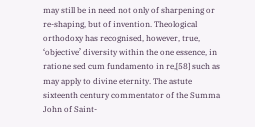may still be in need not only of sharpening or re-shaping, but of invention. Theological orthodoxy has recognised, however, true, ‘objective’ diversity within the one essence, in ratione sed cum fundamento in re,[58] such as may apply to divine eternity. The astute sixteenth century commentator of the Summa John of Saint-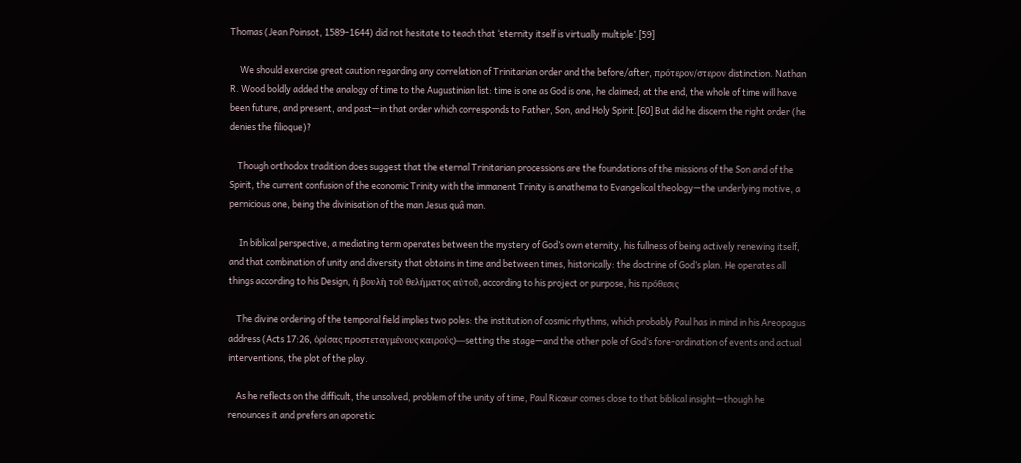Thomas (Jean Poinsot, 1589–1644) did not hesitate to teach that ‘eternity itself is virtually multiple’.[59]

     We should exercise great caution regarding any correlation of Trinitarian order and the before/after, πρότερον/στερον distinction. Nathan R. Wood boldly added the analogy of time to the Augustinian list: time is one as God is one, he claimed; at the end, the whole of time will have been future, and present, and past—in that order which corresponds to Father, Son, and Holy Spirit.[60] But did he discern the right order (he denies the filioque)?

    Though orthodox tradition does suggest that the eternal Trinitarian processions are the foundations of the missions of the Son and of the Spirit, the current confusion of the economic Trinity with the immanent Trinity is anathema to Evangelical theology—the underlying motive, a pernicious one, being the divinisation of the man Jesus quâ man.

     In biblical perspective, a mediating term operates between the mystery of God’s own eternity, his fullness of being actively renewing itself, and that combination of unity and diversity that obtains in time and between times, historically: the doctrine of God’s plan. He operates all things according to his Design, ἡ βουλὴ τοῦ θελήματος αὐτοῦ, according to his project or purpose, his πρόθεσις

    The divine ordering of the temporal field implies two poles: the institution of cosmic rhythms, which probably Paul has in mind in his Areopagus address (Acts 17:26, ὁρίσας προστεταγμένους καιρούς)—setting the stage—and the other pole of God’s fore-ordination of events and actual interventions, the plot of the play.

    As he reflects on the difficult, the unsolved, problem of the unity of time, Paul Ricœur comes close to that biblical insight—though he renounces it and prefers an aporetic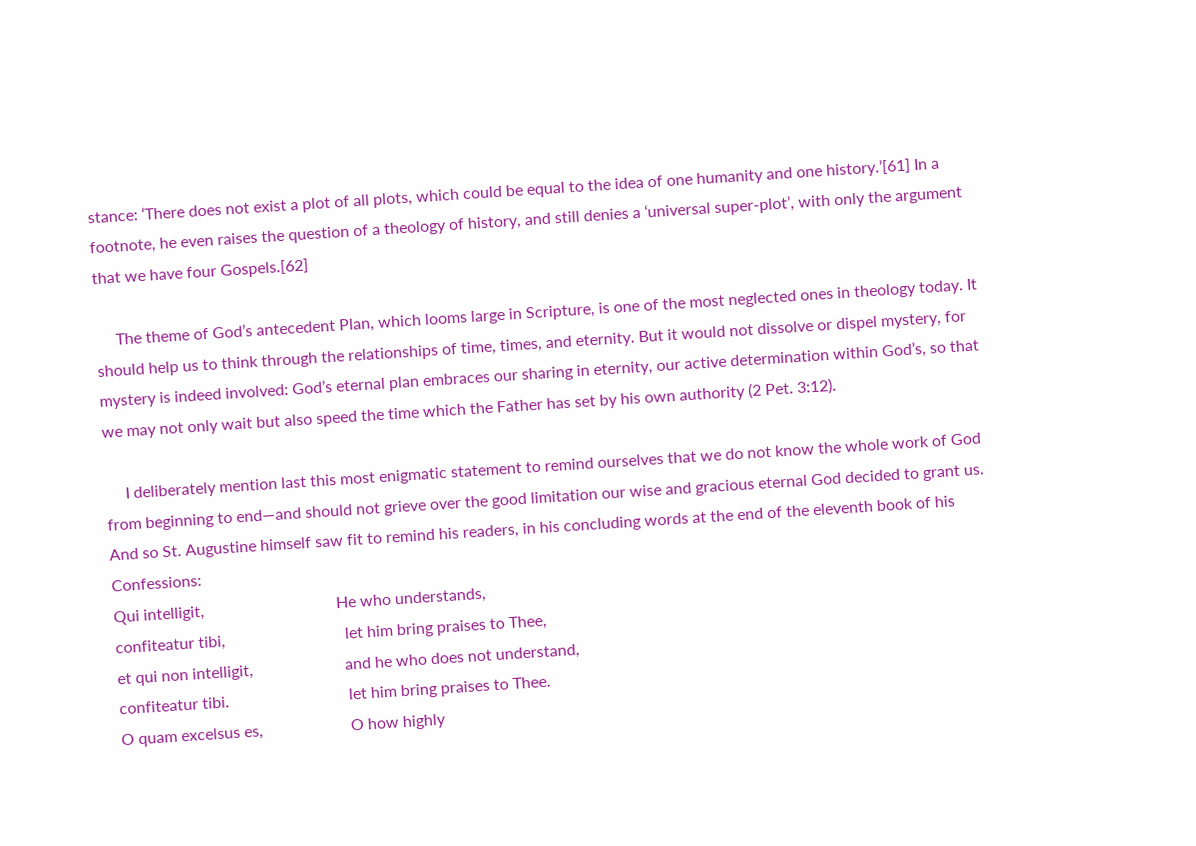stance: ‘There does not exist a plot of all plots, which could be equal to the idea of one humanity and one history.’[61] In a footnote, he even raises the question of a theology of history, and still denies a ‘universal super-plot’, with only the argument that we have four Gospels.[62]

     The theme of God’s antecedent Plan, which looms large in Scripture, is one of the most neglected ones in theology today. It should help us to think through the relationships of time, times, and eternity. But it would not dissolve or dispel mystery, for mystery is indeed involved: God’s eternal plan embraces our sharing in eternity, our active determination within God’s, so that we may not only wait but also speed the time which the Father has set by his own authority (2 Pet. 3:12).

     I deliberately mention last this most enigmatic statement to remind ourselves that we do not know the whole work of God from beginning to end—and should not grieve over the good limitation our wise and gracious eternal God decided to grant us. And so St. Augustine himself saw fit to remind his readers, in his concluding words at the end of the eleventh book of his Confessions:
Qui intelligit,                                 He who understands,
confiteatur tibi,                              let him bring praises to Thee,
et qui non intelligit,                       and he who does not understand,
confiteatur tibi.                              let him bring praises to Thee.
O quam excelsus es,                      O how highly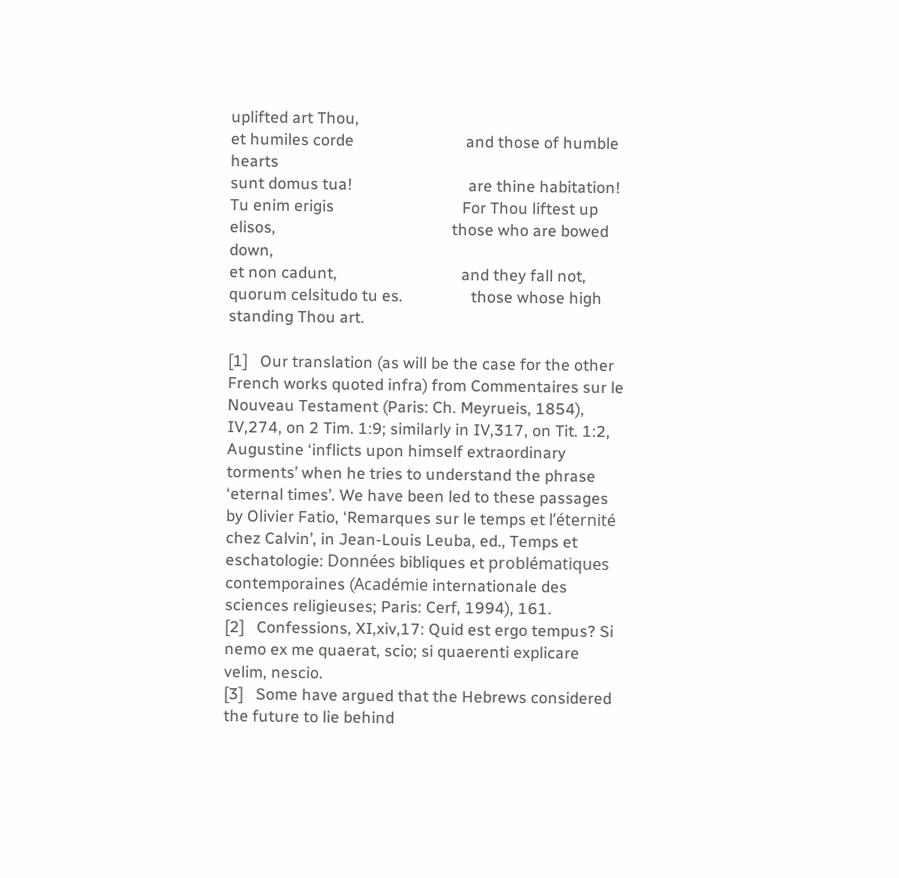uplifted art Thou,
et humiles corde                            and those of humble hearts
sunt domus tua!                             are thine habitation!
Tu enim erigis                                For Thou liftest up
elisos,                                            those who are bowed down,
et non cadunt,                               and they fall not,
quorum celsitudo tu es.                 those whose high standing Thou art.

[1]   Our translation (as will be the case for the other French works quoted infra) from Commentaires sur le Nouveau Testament (Paris: Ch. Meyrueis, 1854), IV,274, on 2 Tim. 1:9; similarly in IV,317, on Tit. 1:2, Augustine ‘inflicts upon himself extraordinary torments’ when he tries to understand the phrase ‘eternal times’. We have been led to these passages by Olivier Fatio, ‘Remarques sur le temps et l’éternité chez Calvin’, in Jean-Louis Leuba, ed., Temps et eschatologie: Données bibliques et problématiques contemporaines (Académie internationale des sciences religieuses; Paris: Cerf, 1994), 161.
[2]   Confessions, XI,xiv,17: Quid est ergo tempus? Si nemo ex me quaerat, scio; si quaerenti explicare velim, nescio.
[3]   Some have argued that the Hebrews considered the future to lie behind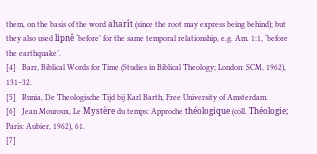them, on the basis of the word aharît (since the root may express being behind); but they also used lipnê ‘before’ for the same temporal relationship, e.g. Am. 1:1, ‘before the earthquake’.
[4]   Barr, Biblical Words for Time (Studies in Biblical Theology; London: SCM, 1962), 131–32.
[5]   Runia, De Theologische Tijd bij Karl Barth, Free University of Amsterdam.
[6]   Jean Mouroux, Le Mystère du temps: Approche théologique (coll. Théologie; Paris: Aubier, 1962), 61.
[7]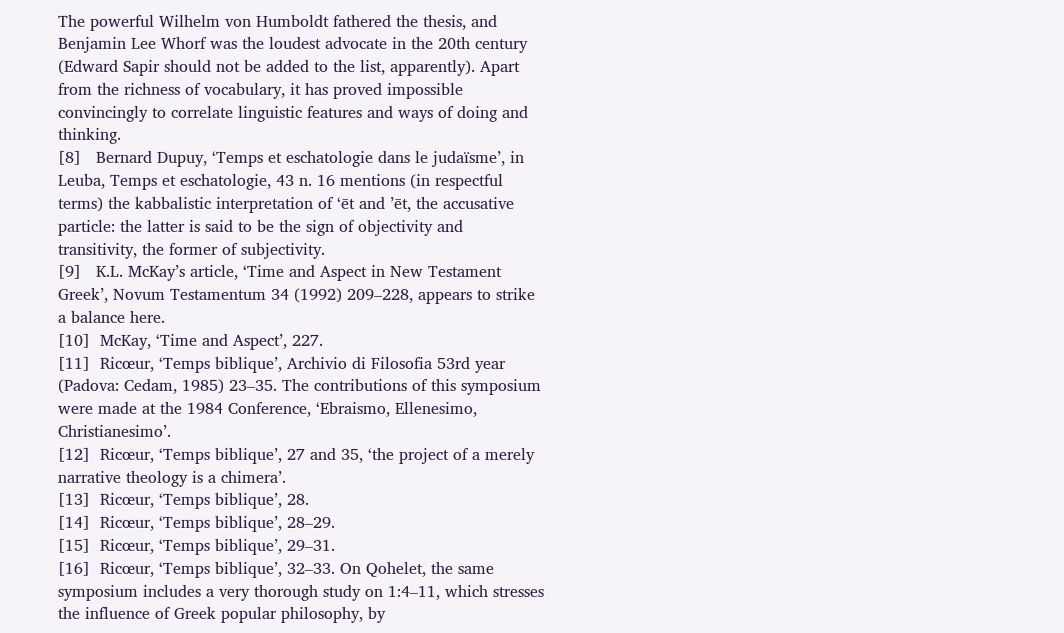The powerful Wilhelm von Humboldt fathered the thesis, and Benjamin Lee Whorf was the loudest advocate in the 20th century (Edward Sapir should not be added to the list, apparently). Apart from the richness of vocabulary, it has proved impossible convincingly to correlate linguistic features and ways of doing and thinking.
[8]   Bernard Dupuy, ‘Temps et eschatologie dans le judaïsme’, in Leuba, Temps et eschatologie, 43 n. 16 mentions (in respectful terms) the kabbalistic interpretation of ‘ēt and ’ēt, the accusative particle: the latter is said to be the sign of objectivity and transitivity, the former of subjectivity.
[9]   K.L. McKay’s article, ‘Time and Aspect in New Testament Greek’, Novum Testamentum 34 (1992) 209–228, appears to strike a balance here.
[10]  McKay, ‘Time and Aspect’, 227.
[11]  Ricœur, ‘Temps biblique’, Archivio di Filosofia 53rd year (Padova: Cedam, 1985) 23–35. The contributions of this symposium were made at the 1984 Conference, ‘Ebraismo, Ellenesimo, Christianesimo’.
[12]  Ricœur, ‘Temps biblique’, 27 and 35, ‘the project of a merely narrative theology is a chimera’.
[13]  Ricœur, ‘Temps biblique’, 28.
[14]  Ricœur, ‘Temps biblique’, 28–29.
[15]  Ricœur, ‘Temps biblique’, 29–31.
[16]  Ricœur, ‘Temps biblique’, 32–33. On Qohelet, the same symposium includes a very thorough study on 1:4–11, which stresses the influence of Greek popular philosophy, by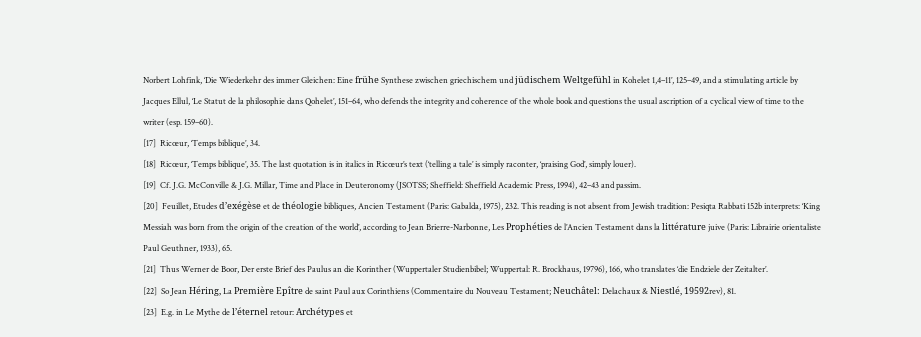Norbert Lohfink, ‘Die Wiederkehr des immer Gleichen: Eine frühe Synthese zwischen griechischem und jüdischem Weltgefühl in Kohelet 1,4–11’, 125–49, and a stimulating article by Jacques Ellul, ‘Le Statut de la philosophie dans Qohelet’, 151–64, who defends the integrity and coherence of the whole book and questions the usual ascription of a cyclical view of time to the writer (esp. 159–60).
[17]  Ricœur, ‘Temps biblique’, 34.
[18]  Ricœur, ‘Temps biblique’, 35. The last quotation is in italics in Ricœur’s text (‘telling a tale’ is simply raconter, ‘praising God’, simply louer).
[19]  Cf. J.G. McConville & J.G. Millar, Time and Place in Deuteronomy (JSOTSS; Sheffield: Sheffield Academic Press, 1994), 42–43 and passim.
[20]  Feuillet, Etudes d’exégèse et de théologie bibliques, Ancien Testament (Paris: Gabalda, 1975), 232. This reading is not absent from Jewish tradition: Pesiqta Rabbati 152b interprets: ‘King Messiah was born from the origin of the creation of the world’, according to Jean Brierre-Narbonne, Les Prophéties de l’Ancien Testament dans la littérature juive (Paris: Librairie orientaliste Paul Geuthner, 1933), 65.
[21]  Thus Werner de Boor, Der erste Brief des Paulus an die Korinther (Wuppertaler Studienbibel; Wuppertal: R. Brockhaus, 19796), 166, who translates ‘die Endziele der Zeitalter’.
[22]  So Jean Héring, La Première Epître de saint Paul aux Corinthiens (Commentaire du Nouveau Testament; Neuchâtel: Delachaux & Niestlé, 19592rev), 81.
[23]  E.g. in Le Mythe de l’éternel retour: Archétypes et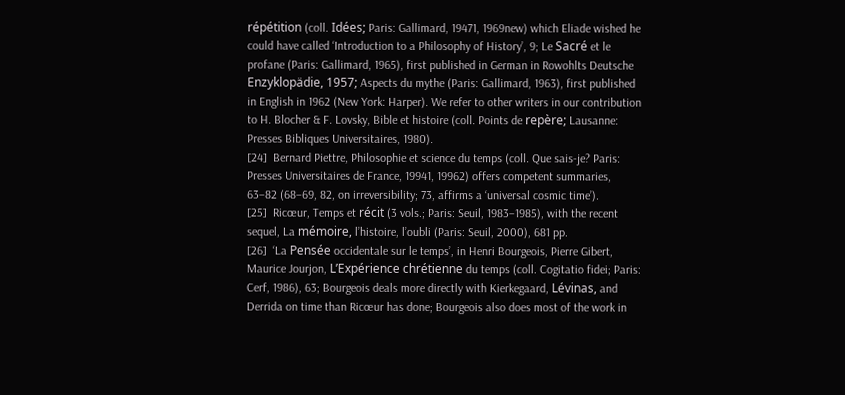répétition (coll. Idées; Paris: Gallimard, 19471, 1969new) which Eliade wished he could have called ‘Introduction to a Philosophy of History’, 9; Le Sacré et le profane (Paris: Gallimard, 1965), first published in German in Rowohlts Deutsche Enzyklopädie, 1957; Aspects du mythe (Paris: Gallimard, 1963), first published in English in 1962 (New York: Harper). We refer to other writers in our contribution to H. Blocher & F. Lovsky, Bible et histoire (coll. Points de repère; Lausanne: Presses Bibliques Universitaires, 1980).
[24]  Bernard Piettre, Philosophie et science du temps (coll. Que sais-je? Paris: Presses Universitaires de France, 19941, 19962) offers competent summaries, 63–82 (68–69, 82, on irreversibility; 73, affirms a ‘universal cosmic time’).
[25]  Ricœur, Temps et récit (3 vols.; Paris: Seuil, 1983–1985), with the recent sequel, La mémoire, l’histoire, l’oubli (Paris: Seuil, 2000), 681 pp.
[26]  ‘La Pensée occidentale sur le temps’, in Henri Bourgeois, Pierre Gibert, Maurice Jourjon, L’Expérience chrétienne du temps (coll. Cogitatio fidei; Paris: Cerf, 1986), 63; Bourgeois deals more directly with Kierkegaard, Lévinas, and Derrida on time than Ricœur has done; Bourgeois also does most of the work in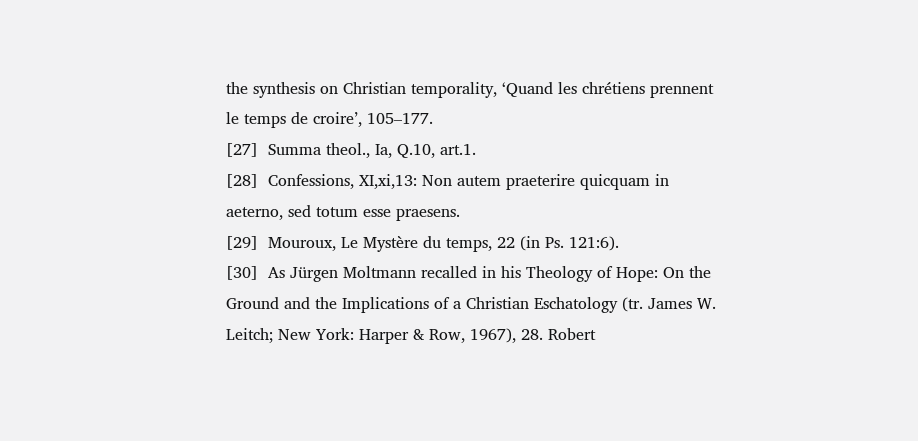the synthesis on Christian temporality, ‘Quand les chrétiens prennent le temps de croire’, 105–177.
[27]  Summa theol., Ia, Q.10, art.1.
[28]  Confessions, XI,xi,13: Non autem praeterire quicquam in aeterno, sed totum esse praesens.
[29]  Mouroux, Le Mystère du temps, 22 (in Ps. 121:6).
[30]  As Jürgen Moltmann recalled in his Theology of Hope: On the Ground and the Implications of a Christian Eschatology (tr. James W. Leitch; New York: Harper & Row, 1967), 28. Robert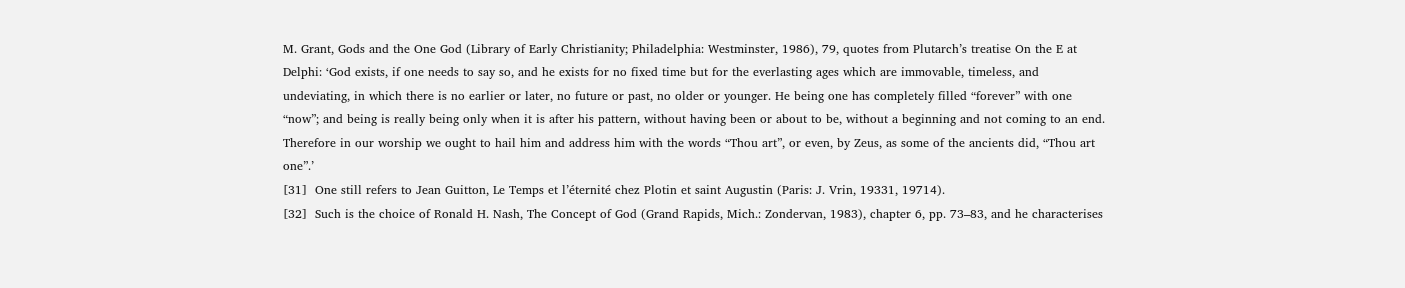M. Grant, Gods and the One God (Library of Early Christianity; Philadelphia: Westminster, 1986), 79, quotes from Plutarch’s treatise On the E at Delphi: ‘God exists, if one needs to say so, and he exists for no fixed time but for the everlasting ages which are immovable, timeless, and undeviating, in which there is no earlier or later, no future or past, no older or younger. He being one has completely filled “forever” with one “now”; and being is really being only when it is after his pattern, without having been or about to be, without a beginning and not coming to an end. Therefore in our worship we ought to hail him and address him with the words “Thou art”, or even, by Zeus, as some of the ancients did, “Thou art one”.’
[31]  One still refers to Jean Guitton, Le Temps et l’éternité chez Plotin et saint Augustin (Paris: J. Vrin, 19331, 19714).
[32]  Such is the choice of Ronald H. Nash, The Concept of God (Grand Rapids, Mich.: Zondervan, 1983), chapter 6, pp. 73–83, and he characterises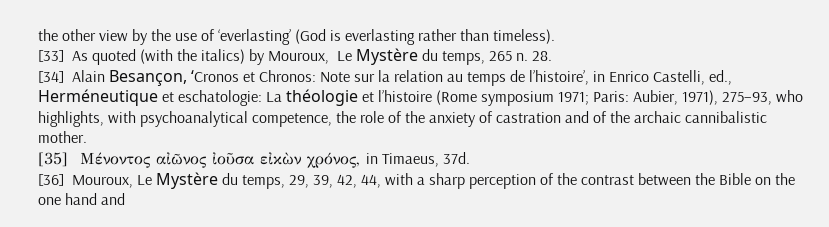the other view by the use of ‘everlasting’ (God is everlasting rather than timeless).
[33]  As quoted (with the italics) by Mouroux,  Le Mystère du temps, 265 n. 28.
[34]  Alain Besançon, ‘Cronos et Chronos: Note sur la relation au temps de l’histoire’, in Enrico Castelli, ed., Herméneutique et eschatologie: La théologie et l’histoire (Rome symposium 1971; Paris: Aubier, 1971), 275–93, who highlights, with psychoanalytical competence, the role of the anxiety of castration and of the archaic cannibalistic mother.
[35]  Μένοντος αἰῶνος ἰοῦσα εἰκὼν χρόνος, in Timaeus, 37d.
[36]  Mouroux, Le Mystère du temps, 29, 39, 42, 44, with a sharp perception of the contrast between the Bible on the one hand and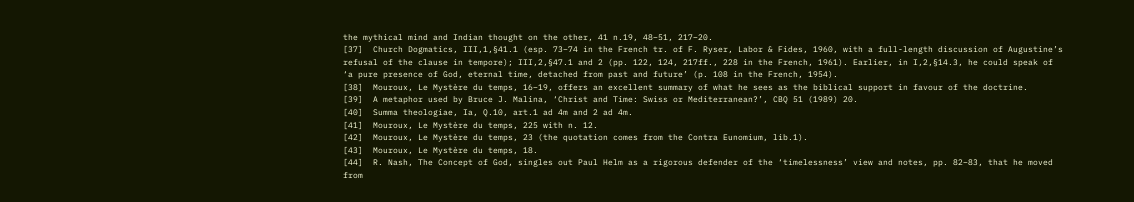the mythical mind and Indian thought on the other, 41 n.19, 48–51, 217–20.
[37]  Church Dogmatics, III,1,§41.1 (esp. 73–74 in the French tr. of F. Ryser, Labor & Fides, 1960, with a full-length discussion of Augustine’s refusal of the clause in tempore); III,2,§47.1 and 2 (pp. 122, 124, 217ff., 228 in the French, 1961). Earlier, in I,2,§14.3, he could speak of ‘a pure presence of God, eternal time, detached from past and future’ (p. 108 in the French, 1954).
[38]  Mouroux, Le Mystère du temps, 16–19, offers an excellent summary of what he sees as the biblical support in favour of the doctrine.
[39]  A metaphor used by Bruce J. Malina, ‘Christ and Time: Swiss or Mediterranean?’, CBQ 51 (1989) 20.
[40]  Summa theologiae, Ia, Q.10, art.1 ad 4m and 2 ad 4m.
[41]  Mouroux, Le Mystère du temps, 225 with n. 12.
[42]  Mouroux, Le Mystère du temps, 23 (the quotation comes from the Contra Eunomium, lib.1).
[43]  Mouroux, Le Mystère du temps, 18.
[44]  R. Nash, The Concept of God, singles out Paul Helm as a rigorous defender of the ‘timelessness’ view and notes, pp. 82–83, that he moved from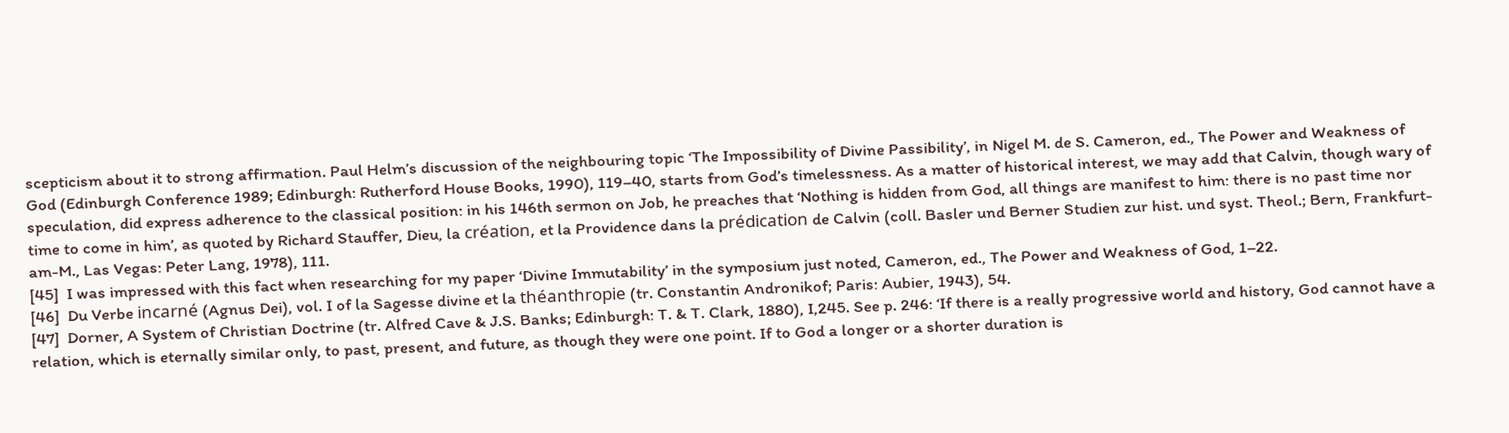scepticism about it to strong affirmation. Paul Helm’s discussion of the neighbouring topic ‘The Impossibility of Divine Passibility’, in Nigel M. de S. Cameron, ed., The Power and Weakness of God (Edinburgh Conference 1989; Edinburgh: Rutherford House Books, 1990), 119–40, starts from God’s timelessness. As a matter of historical interest, we may add that Calvin, though wary of speculation, did express adherence to the classical position: in his 146th sermon on Job, he preaches that ‘Nothing is hidden from God, all things are manifest to him: there is no past time nor time to come in him’, as quoted by Richard Stauffer, Dieu, la création, et la Providence dans la prédication de Calvin (coll. Basler und Berner Studien zur hist. und syst. Theol.; Bern, Frankfurt-am-M., Las Vegas: Peter Lang, 1978), 111.
[45]  I was impressed with this fact when researching for my paper ‘Divine Immutability’ in the symposium just noted, Cameron, ed., The Power and Weakness of God, 1–22.
[46]  Du Verbe incarné (Agnus Dei), vol. I of la Sagesse divine et la théanthropie (tr. Constantin Andronikof; Paris: Aubier, 1943), 54.
[47]  Dorner, A System of Christian Doctrine (tr. Alfred Cave & J.S. Banks; Edinburgh: T. & T. Clark, 1880), I,245. See p. 246: ‘If there is a really progressive world and history, God cannot have a relation, which is eternally similar only, to past, present, and future, as though they were one point. If to God a longer or a shorter duration is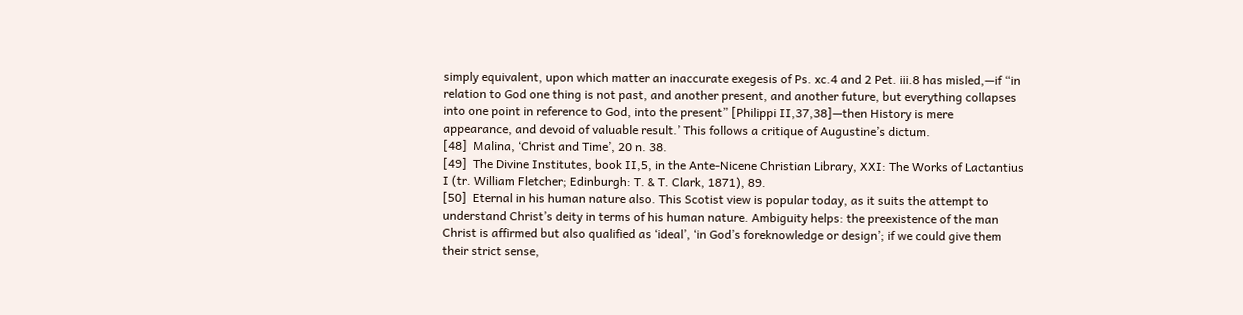simply equivalent, upon which matter an inaccurate exegesis of Ps. xc.4 and 2 Pet. iii.8 has misled,—if “in relation to God one thing is not past, and another present, and another future, but everything collapses into one point in reference to God, into the present” [Philippi II,37,38]—then History is mere appearance, and devoid of valuable result.’ This follows a critique of Augustine’s dictum.
[48]  Malina, ‘Christ and Time’, 20 n. 38.
[49]  The Divine Institutes, book II,5, in the Ante-Nicene Christian Library, XXI: The Works of Lactantius I (tr. William Fletcher; Edinburgh: T. & T. Clark, 1871), 89.
[50]  Eternal in his human nature also. This Scotist view is popular today, as it suits the attempt to understand Christ’s deity in terms of his human nature. Ambiguity helps: the preexistence of the man Christ is affirmed but also qualified as ‘ideal’, ‘in God’s foreknowledge or design’; if we could give them their strict sense,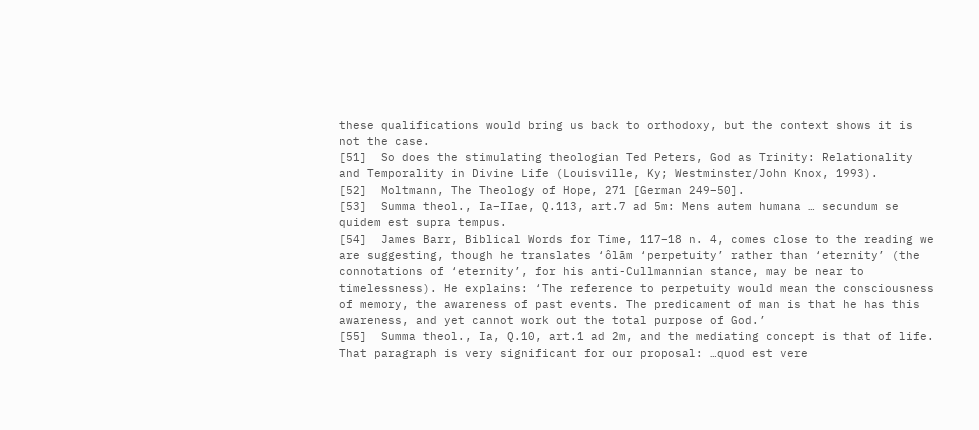these qualifications would bring us back to orthodoxy, but the context shows it is not the case.
[51]  So does the stimulating theologian Ted Peters, God as Trinity: Relationality and Temporality in Divine Life (Louisville, Ky; Westminster/John Knox, 1993).
[52]  Moltmann, The Theology of Hope, 271 [German 249–50].
[53]  Summa theol., Ia–IIae, Q.113, art.7 ad 5m: Mens autem humana … secundum se quidem est supra tempus.
[54]  James Barr, Biblical Words for Time, 117–18 n. 4, comes close to the reading we are suggesting, though he translates ‘ôlām ‘perpetuity’ rather than ‘eternity’ (the connotations of ‘eternity’, for his anti-Cullmannian stance, may be near to timelessness). He explains: ‘The reference to perpetuity would mean the consciousness of memory, the awareness of past events. The predicament of man is that he has this awareness, and yet cannot work out the total purpose of God.’
[55]  Summa theol., Ia, Q.10, art.1 ad 2m, and the mediating concept is that of life. That paragraph is very significant for our proposal: …quod est vere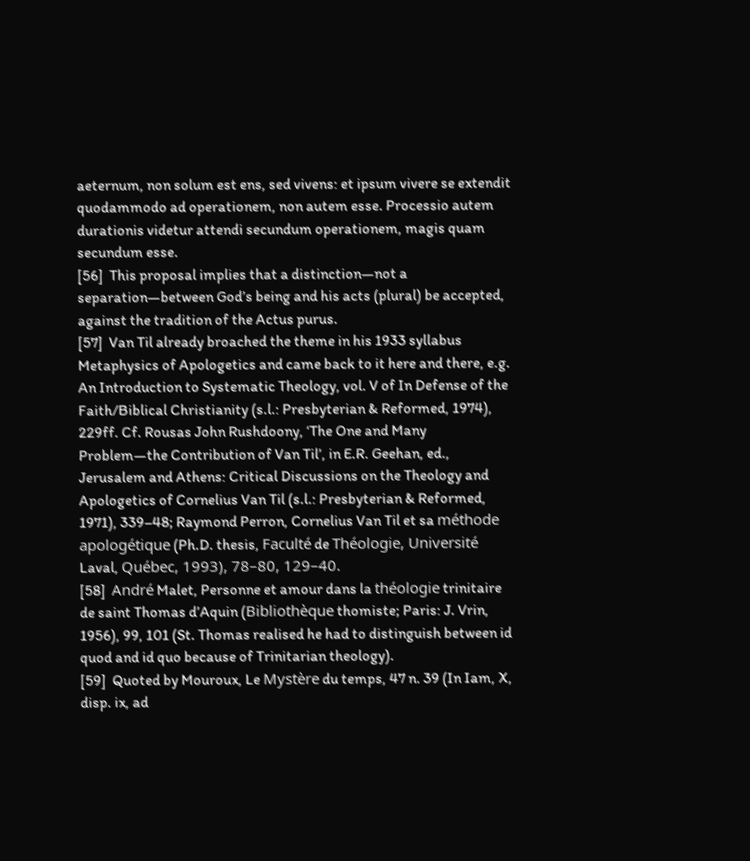aeternum, non solum est ens, sed vivens: et ipsum vivere se extendit quodammodo ad operationem, non autem esse. Processio autem durationis videtur attendi secundum operationem, magis quam secundum esse.
[56]  This proposal implies that a distinction—not a separation—between God’s being and his acts (plural) be accepted, against the tradition of the Actus purus.
[57]  Van Til already broached the theme in his 1933 syllabus Metaphysics of Apologetics and came back to it here and there, e.g. An Introduction to Systematic Theology, vol. V of In Defense of the Faith/Biblical Christianity (s.l.: Presbyterian & Reformed, 1974), 229ff. Cf. Rousas John Rushdoony, ‘The One and Many Problem—the Contribution of Van Til’, in E.R. Geehan, ed., Jerusalem and Athens: Critical Discussions on the Theology and Apologetics of Cornelius Van Til (s.l.: Presbyterian & Reformed, 1971), 339–48; Raymond Perron, Cornelius Van Til et sa méthode apologétique (Ph.D. thesis, Faculté de Théologie, Université Laval, Québec, 1993), 78–80, 129–40.
[58]  André Malet, Personne et amour dans la théologie trinitaire de saint Thomas d’Aquin (Bibliothèque thomiste; Paris: J. Vrin, 1956), 99, 101 (St. Thomas realised he had to distinguish between id quod and id quo because of Trinitarian theology).
[59]  Quoted by Mouroux, Le Mystère du temps, 47 n. 39 (In Iam, X, disp. ix, ad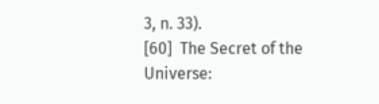3, n. 33).
[60]  The Secret of the Universe: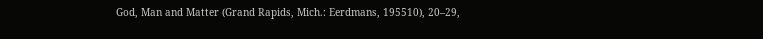God, Man and Matter (Grand Rapids, Mich.: Eerdmans, 195510), 20–29,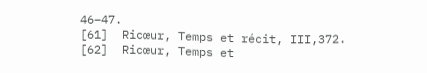46–47.
[61]  Ricœur, Temps et récit, III,372.
[62]  Ricœur, Temps et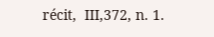récit,  III,372, n. 1.